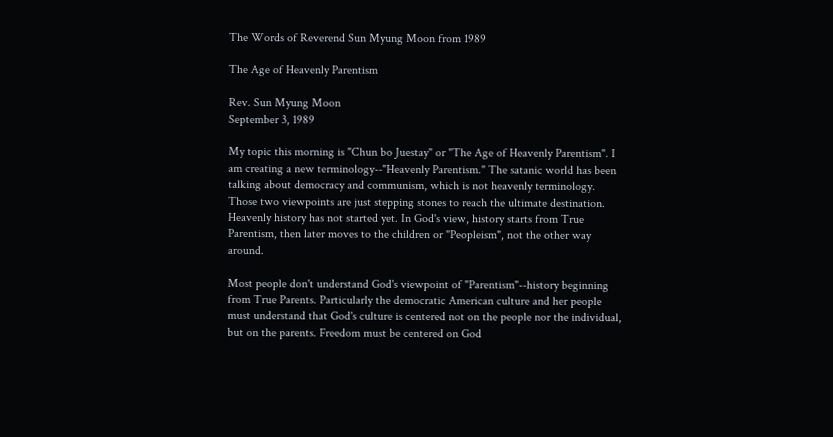The Words of Reverend Sun Myung Moon from 1989

The Age of Heavenly Parentism

Rev. Sun Myung Moon
September 3, 1989

My topic this morning is "Chun bo Juestay" or "The Age of Heavenly Parentism". I am creating a new terminology--"Heavenly Parentism." The satanic world has been talking about democracy and communism, which is not heavenly terminology. Those two viewpoints are just stepping stones to reach the ultimate destination. Heavenly history has not started yet. In God's view, history starts from True Parentism, then later moves to the children or "Peopleism", not the other way around.

Most people don't understand God's viewpoint of "Parentism"--history beginning from True Parents. Particularly the democratic American culture and her people must understand that God's culture is centered not on the people nor the individual, but on the parents. Freedom must be centered on God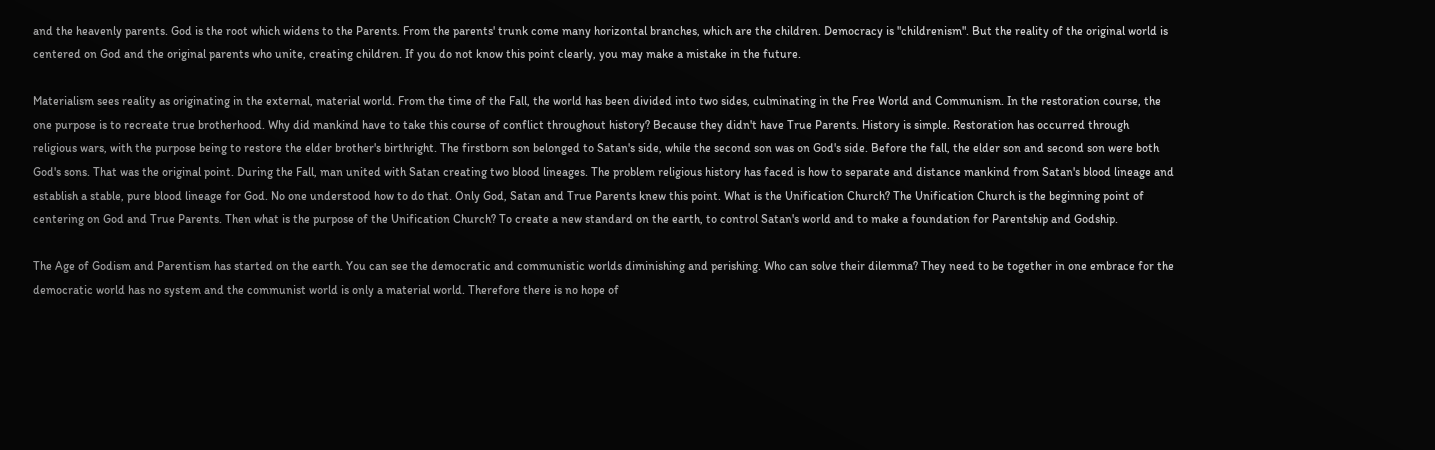and the heavenly parents. God is the root which widens to the Parents. From the parents' trunk come many horizontal branches, which are the children. Democracy is "childrenism". But the reality of the original world is centered on God and the original parents who unite, creating children. If you do not know this point clearly, you may make a mistake in the future.

Materialism sees reality as originating in the external, material world. From the time of the Fall, the world has been divided into two sides, culminating in the Free World and Communism. In the restoration course, the one purpose is to recreate true brotherhood. Why did mankind have to take this course of conflict throughout history? Because they didn't have True Parents. History is simple. Restoration has occurred through religious wars, with the purpose being to restore the elder brother's birthright. The firstborn son belonged to Satan's side, while the second son was on God's side. Before the fall, the elder son and second son were both God's sons. That was the original point. During the Fall, man united with Satan creating two blood lineages. The problem religious history has faced is how to separate and distance mankind from Satan's blood lineage and establish a stable, pure blood lineage for God. No one understood how to do that. Only God, Satan and True Parents knew this point. What is the Unification Church? The Unification Church is the beginning point of centering on God and True Parents. Then what is the purpose of the Unification Church? To create a new standard on the earth, to control Satan's world and to make a foundation for Parentship and Godship.

The Age of Godism and Parentism has started on the earth. You can see the democratic and communistic worlds diminishing and perishing. Who can solve their dilemma? They need to be together in one embrace for the democratic world has no system and the communist world is only a material world. Therefore there is no hope of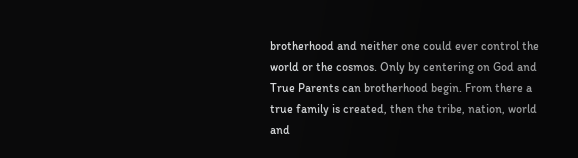brotherhood and neither one could ever control the world or the cosmos. Only by centering on God and True Parents can brotherhood begin. From there a true family is created, then the tribe, nation, world and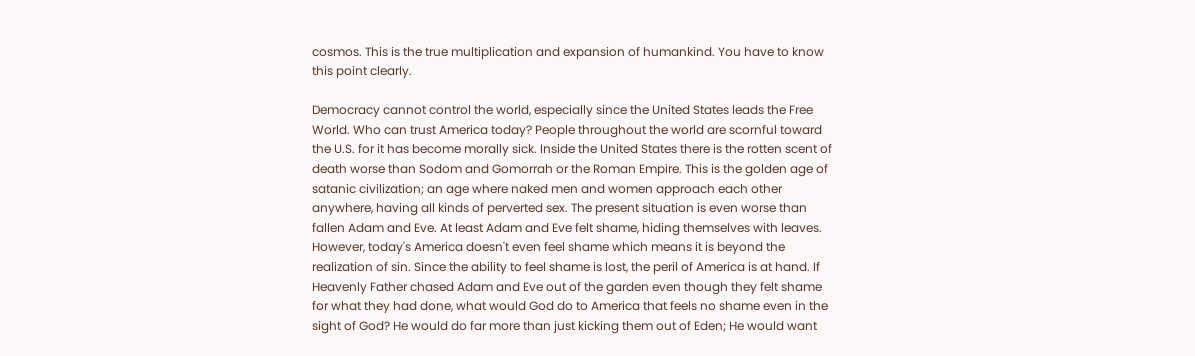cosmos. This is the true multiplication and expansion of humankind. You have to know this point clearly.

Democracy cannot control the world, especially since the United States leads the Free World. Who can trust America today? People throughout the world are scornful toward the U.S. for it has become morally sick. Inside the United States there is the rotten scent of death worse than Sodom and Gomorrah or the Roman Empire. This is the golden age of satanic civilization; an age where naked men and women approach each other anywhere, having all kinds of perverted sex. The present situation is even worse than fallen Adam and Eve. At least Adam and Eve felt shame, hiding themselves with leaves. However, today's America doesn't even feel shame which means it is beyond the realization of sin. Since the ability to feel shame is lost, the peril of America is at hand. If Heavenly Father chased Adam and Eve out of the garden even though they felt shame for what they had done, what would God do to America that feels no shame even in the sight of God? He would do far more than just kicking them out of Eden; He would want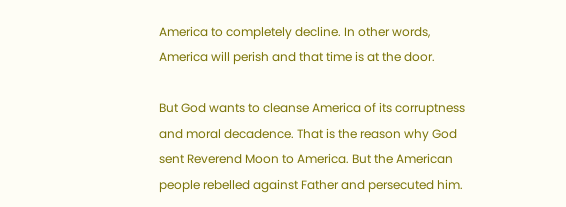America to completely decline. In other words, America will perish and that time is at the door.

But God wants to cleanse America of its corruptness and moral decadence. That is the reason why God sent Reverend Moon to America. But the American people rebelled against Father and persecuted him.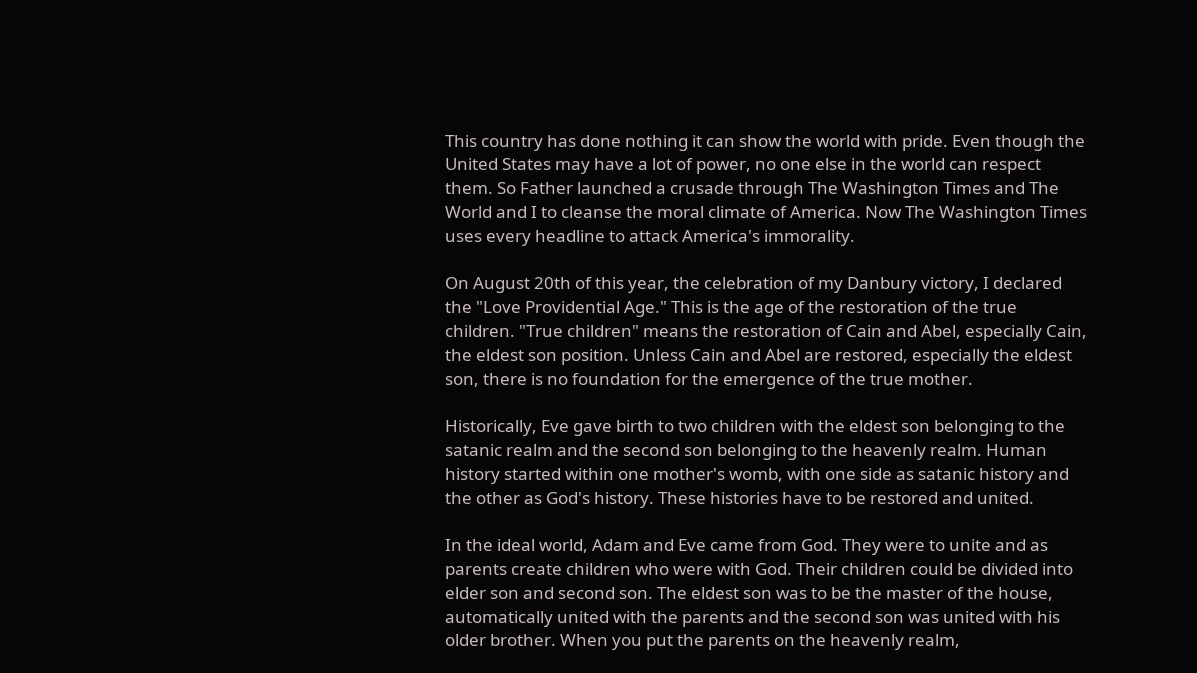This country has done nothing it can show the world with pride. Even though the United States may have a lot of power, no one else in the world can respect them. So Father launched a crusade through The Washington Times and The World and I to cleanse the moral climate of America. Now The Washington Times uses every headline to attack America's immorality.

On August 20th of this year, the celebration of my Danbury victory, I declared the "Love Providential Age." This is the age of the restoration of the true children. "True children" means the restoration of Cain and Abel, especially Cain, the eldest son position. Unless Cain and Abel are restored, especially the eldest son, there is no foundation for the emergence of the true mother.

Historically, Eve gave birth to two children with the eldest son belonging to the satanic realm and the second son belonging to the heavenly realm. Human history started within one mother's womb, with one side as satanic history and the other as God's history. These histories have to be restored and united.

In the ideal world, Adam and Eve came from God. They were to unite and as parents create children who were with God. Their children could be divided into elder son and second son. The eldest son was to be the master of the house, automatically united with the parents and the second son was united with his older brother. When you put the parents on the heavenly realm,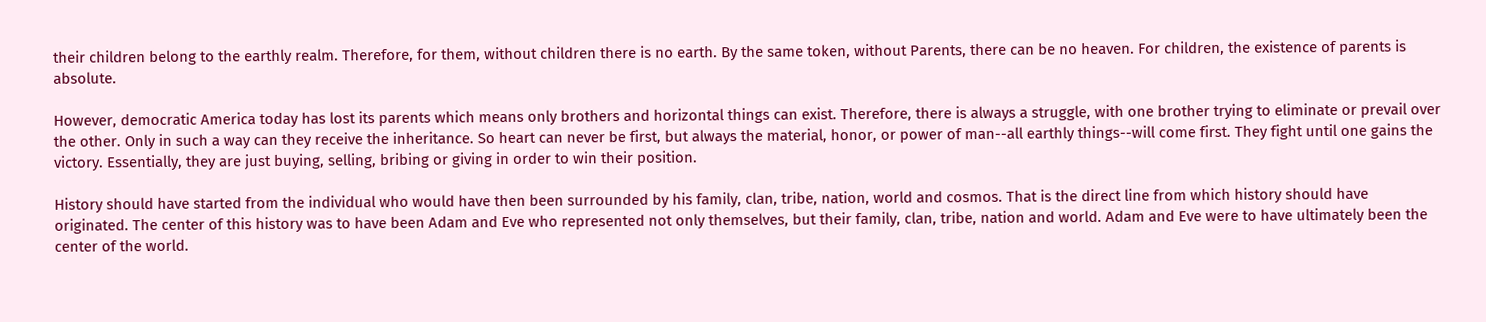their children belong to the earthly realm. Therefore, for them, without children there is no earth. By the same token, without Parents, there can be no heaven. For children, the existence of parents is absolute.

However, democratic America today has lost its parents which means only brothers and horizontal things can exist. Therefore, there is always a struggle, with one brother trying to eliminate or prevail over the other. Only in such a way can they receive the inheritance. So heart can never be first, but always the material, honor, or power of man--all earthly things--will come first. They fight until one gains the victory. Essentially, they are just buying, selling, bribing or giving in order to win their position.

History should have started from the individual who would have then been surrounded by his family, clan, tribe, nation, world and cosmos. That is the direct line from which history should have originated. The center of this history was to have been Adam and Eve who represented not only themselves, but their family, clan, tribe, nation and world. Adam and Eve were to have ultimately been the center of the world.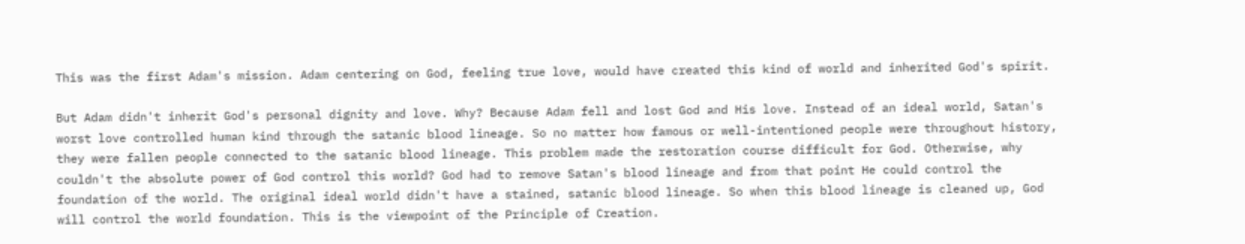This was the first Adam's mission. Adam centering on God, feeling true love, would have created this kind of world and inherited God's spirit.

But Adam didn't inherit God's personal dignity and love. Why? Because Adam fell and lost God and His love. Instead of an ideal world, Satan's worst love controlled human kind through the satanic blood lineage. So no matter how famous or well-intentioned people were throughout history, they were fallen people connected to the satanic blood lineage. This problem made the restoration course difficult for God. Otherwise, why couldn't the absolute power of God control this world? God had to remove Satan's blood lineage and from that point He could control the foundation of the world. The original ideal world didn't have a stained, satanic blood lineage. So when this blood lineage is cleaned up, God will control the world foundation. This is the viewpoint of the Principle of Creation.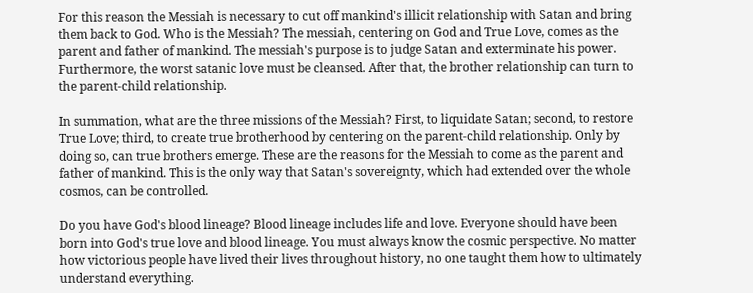For this reason the Messiah is necessary to cut off mankind's illicit relationship with Satan and bring them back to God. Who is the Messiah? The messiah, centering on God and True Love, comes as the parent and father of mankind. The messiah's purpose is to judge Satan and exterminate his power. Furthermore, the worst satanic love must be cleansed. After that, the brother relationship can turn to the parent-child relationship.

In summation, what are the three missions of the Messiah? First, to liquidate Satan; second, to restore True Love; third, to create true brotherhood by centering on the parent-child relationship. Only by doing so, can true brothers emerge. These are the reasons for the Messiah to come as the parent and father of mankind. This is the only way that Satan's sovereignty, which had extended over the whole cosmos, can be controlled.

Do you have God's blood lineage? Blood lineage includes life and love. Everyone should have been born into God's true love and blood lineage. You must always know the cosmic perspective. No matter how victorious people have lived their lives throughout history, no one taught them how to ultimately understand everything.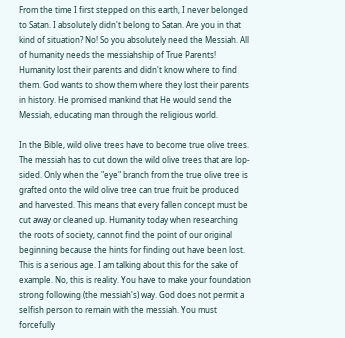From the time I first stepped on this earth, I never belonged to Satan. I absolutely didn't belong to Satan. Are you in that kind of situation? No! So you absolutely need the Messiah. All of humanity needs the messiahship of True Parents! Humanity lost their parents and didn't know where to find them. God wants to show them where they lost their parents in history. He promised mankind that He would send the Messiah, educating man through the religious world.

In the Bible, wild olive trees have to become true olive trees. The messiah has to cut down the wild olive trees that are lop-sided. Only when the "eye" branch from the true olive tree is grafted onto the wild olive tree can true fruit be produced and harvested. This means that every fallen concept must be cut away or cleaned up. Humanity today when researching the roots of society, cannot find the point of our original beginning because the hints for finding out have been lost. This is a serious age. I am talking about this for the sake of example. No, this is reality. You have to make your foundation strong following (the messiah's) way. God does not permit a selfish person to remain with the messiah. You must forcefully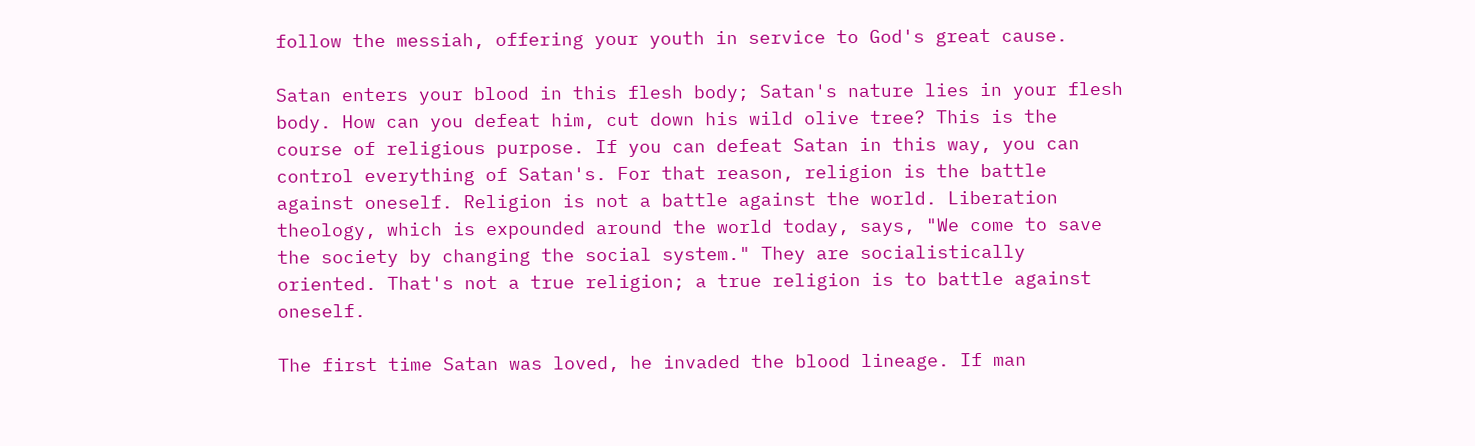follow the messiah, offering your youth in service to God's great cause.

Satan enters your blood in this flesh body; Satan's nature lies in your flesh body. How can you defeat him, cut down his wild olive tree? This is the course of religious purpose. If you can defeat Satan in this way, you can control everything of Satan's. For that reason, religion is the battle against oneself. Religion is not a battle against the world. Liberation theology, which is expounded around the world today, says, "We come to save the society by changing the social system." They are socialistically oriented. That's not a true religion; a true religion is to battle against oneself.

The first time Satan was loved, he invaded the blood lineage. If man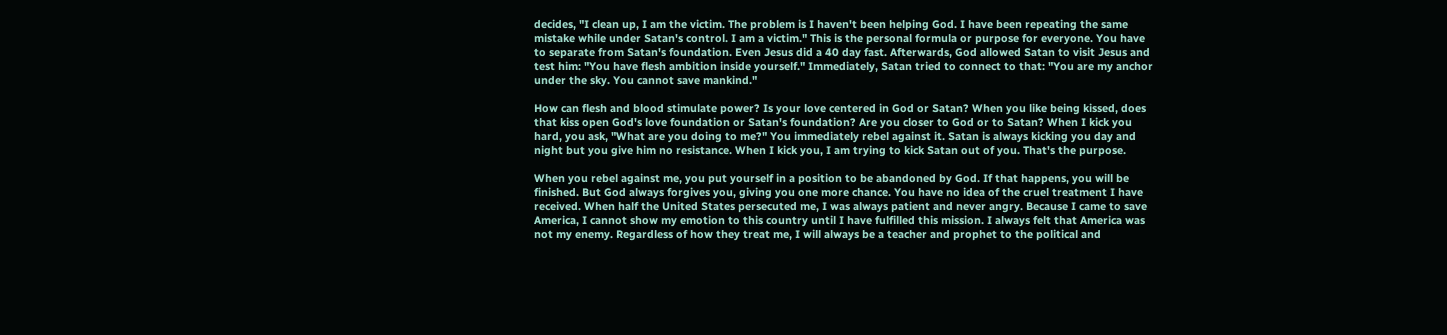decides, "I clean up, I am the victim. The problem is I haven't been helping God. I have been repeating the same mistake while under Satan's control. I am a victim." This is the personal formula or purpose for everyone. You have to separate from Satan's foundation. Even Jesus did a 40 day fast. Afterwards, God allowed Satan to visit Jesus and test him: "You have flesh ambition inside yourself." Immediately, Satan tried to connect to that: "You are my anchor under the sky. You cannot save mankind."

How can flesh and blood stimulate power? Is your love centered in God or Satan? When you like being kissed, does that kiss open God's love foundation or Satan's foundation? Are you closer to God or to Satan? When I kick you hard, you ask, "What are you doing to me?" You immediately rebel against it. Satan is always kicking you day and night but you give him no resistance. When I kick you, I am trying to kick Satan out of you. That's the purpose.

When you rebel against me, you put yourself in a position to be abandoned by God. If that happens, you will be finished. But God always forgives you, giving you one more chance. You have no idea of the cruel treatment I have received. When half the United States persecuted me, I was always patient and never angry. Because I came to save America, I cannot show my emotion to this country until I have fulfilled this mission. I always felt that America was not my enemy. Regardless of how they treat me, I will always be a teacher and prophet to the political and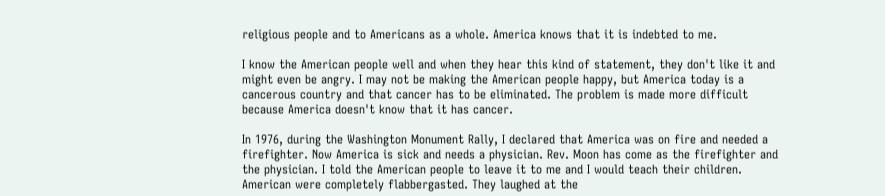religious people and to Americans as a whole. America knows that it is indebted to me.

I know the American people well and when they hear this kind of statement, they don't like it and might even be angry. I may not be making the American people happy, but America today is a cancerous country and that cancer has to be eliminated. The problem is made more difficult because America doesn't know that it has cancer.

In 1976, during the Washington Monument Rally, I declared that America was on fire and needed a firefighter. Now America is sick and needs a physician. Rev. Moon has come as the firefighter and the physician. I told the American people to leave it to me and I would teach their children. American were completely flabbergasted. They laughed at the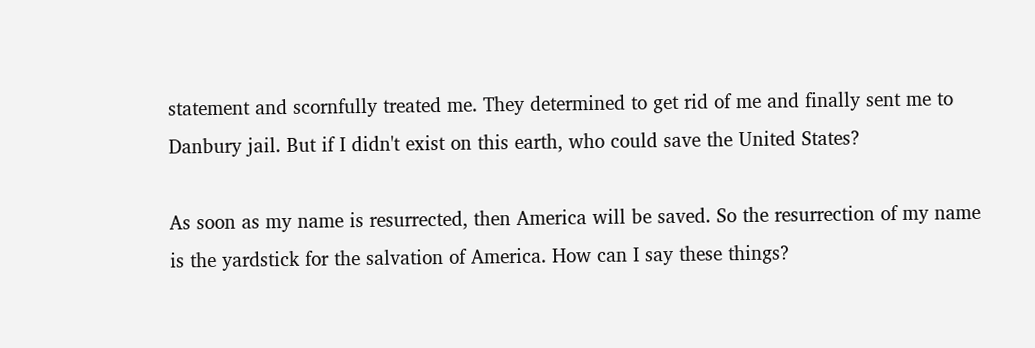statement and scornfully treated me. They determined to get rid of me and finally sent me to Danbury jail. But if I didn't exist on this earth, who could save the United States?

As soon as my name is resurrected, then America will be saved. So the resurrection of my name is the yardstick for the salvation of America. How can I say these things?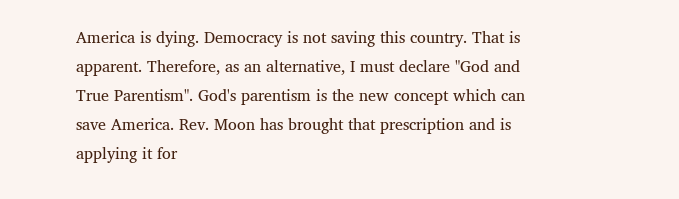America is dying. Democracy is not saving this country. That is apparent. Therefore, as an alternative, I must declare "God and True Parentism". God's parentism is the new concept which can save America. Rev. Moon has brought that prescription and is applying it for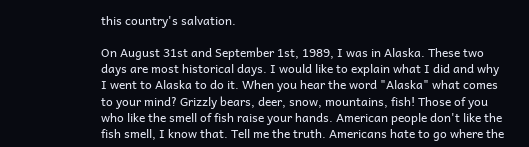this country's salvation.

On August 31st and September 1st, 1989, I was in Alaska. These two days are most historical days. I would like to explain what I did and why I went to Alaska to do it. When you hear the word "Alaska" what comes to your mind? Grizzly bears, deer, snow, mountains, fish! Those of you who like the smell of fish raise your hands. American people don't like the fish smell, I know that. Tell me the truth. Americans hate to go where the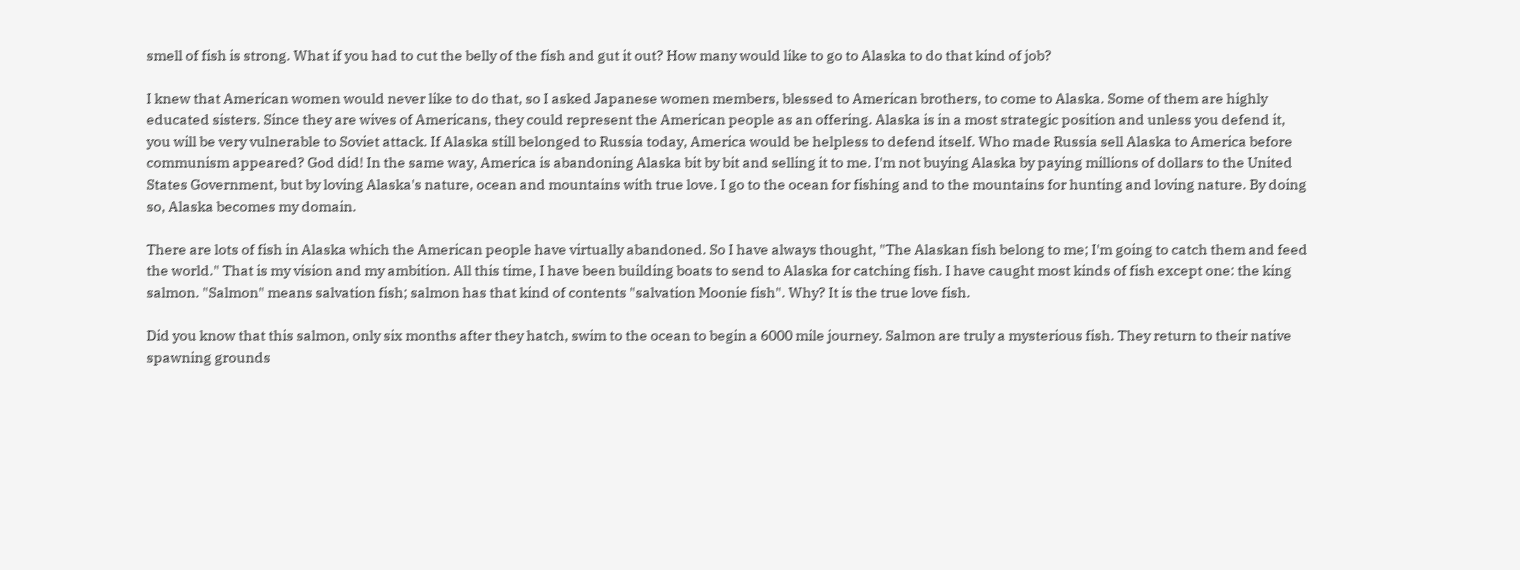smell of fish is strong. What if you had to cut the belly of the fish and gut it out? How many would like to go to Alaska to do that kind of job?

I knew that American women would never like to do that, so I asked Japanese women members, blessed to American brothers, to come to Alaska. Some of them are highly educated sisters. Since they are wives of Americans, they could represent the American people as an offering. Alaska is in a most strategic position and unless you defend it, you will be very vulnerable to Soviet attack. If Alaska still belonged to Russia today, America would be helpless to defend itself. Who made Russia sell Alaska to America before communism appeared? God did! In the same way, America is abandoning Alaska bit by bit and selling it to me. I'm not buying Alaska by paying millions of dollars to the United States Government, but by loving Alaska's nature, ocean and mountains with true love. I go to the ocean for fishing and to the mountains for hunting and loving nature. By doing so, Alaska becomes my domain.

There are lots of fish in Alaska which the American people have virtually abandoned. So I have always thought, "The Alaskan fish belong to me; I'm going to catch them and feed the world." That is my vision and my ambition. All this time, I have been building boats to send to Alaska for catching fish. I have caught most kinds of fish except one: the king salmon. "Salmon" means salvation fish; salmon has that kind of contents "salvation Moonie fish". Why? It is the true love fish.

Did you know that this salmon, only six months after they hatch, swim to the ocean to begin a 6000 mile journey. Salmon are truly a mysterious fish. They return to their native spawning grounds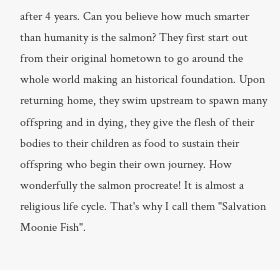after 4 years. Can you believe how much smarter than humanity is the salmon? They first start out from their original hometown to go around the whole world making an historical foundation. Upon returning home, they swim upstream to spawn many offspring and in dying, they give the flesh of their bodies to their children as food to sustain their offspring who begin their own journey. How wonderfully the salmon procreate! It is almost a religious life cycle. That's why I call them "Salvation Moonie Fish".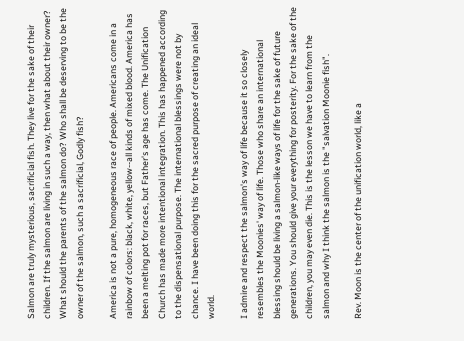Salmon are truly mysterious, sacrificial fish. They live for the sake of their children. If the salmon are living in such a way, then what about their owner? What should the parents of the salmon do? Who shall be deserving to be the owner of the salmon, such a sacrificial, Godly fish?

America is not a pure, homogeneous race of people. Americans come in a rainbow of colors: black, white, yellow--all kinds of mixed blood. America has been a melting pot for races, but Father's age has come. The Unification Church has made more intentional integration. This has happened according to the dispensational purpose. The international blessings were not by chance. I have been doing this for the sacred purpose of creating an ideal world.

I admire and respect the salmon's way of life because it so closely resembles the Moonies' way of life. Those who share an international blessing should be living a salmon-like ways of life for the sake of future generations. You should give your everything for posterity. For the sake of the children, you may even die. This is the lesson we have to learn from the salmon and why I think the salmon is the "salvation Moonie fish".

Rev. Moon is the center of the unification world, like a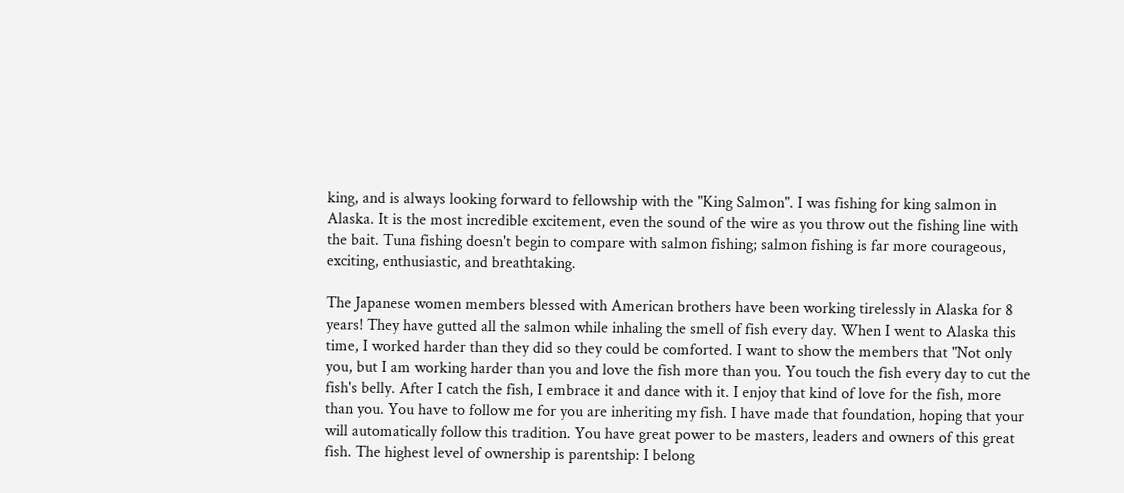king, and is always looking forward to fellowship with the "King Salmon". I was fishing for king salmon in Alaska. It is the most incredible excitement, even the sound of the wire as you throw out the fishing line with the bait. Tuna fishing doesn't begin to compare with salmon fishing; salmon fishing is far more courageous, exciting, enthusiastic, and breathtaking.

The Japanese women members blessed with American brothers have been working tirelessly in Alaska for 8 years! They have gutted all the salmon while inhaling the smell of fish every day. When I went to Alaska this time, I worked harder than they did so they could be comforted. I want to show the members that "Not only you, but I am working harder than you and love the fish more than you. You touch the fish every day to cut the fish's belly. After I catch the fish, I embrace it and dance with it. I enjoy that kind of love for the fish, more than you. You have to follow me for you are inheriting my fish. I have made that foundation, hoping that your will automatically follow this tradition. You have great power to be masters, leaders and owners of this great fish. The highest level of ownership is parentship: I belong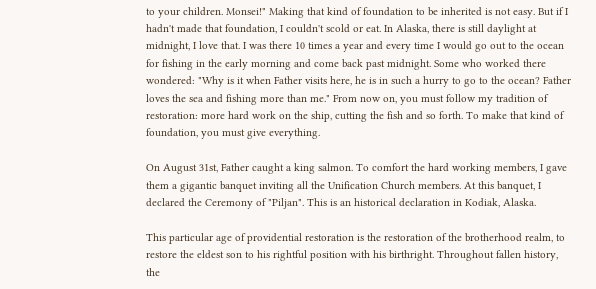to your children. Monsei!" Making that kind of foundation to be inherited is not easy. But if I hadn't made that foundation, I couldn't scold or eat. In Alaska, there is still daylight at midnight, I love that. I was there 10 times a year and every time I would go out to the ocean for fishing in the early morning and come back past midnight. Some who worked there wondered: "Why is it when Father visits here, he is in such a hurry to go to the ocean? Father loves the sea and fishing more than me." From now on, you must follow my tradition of restoration: more hard work on the ship, cutting the fish and so forth. To make that kind of foundation, you must give everything.

On August 31st, Father caught a king salmon. To comfort the hard working members, I gave them a gigantic banquet inviting all the Unification Church members. At this banquet, I declared the Ceremony of "Piljan". This is an historical declaration in Kodiak, Alaska.

This particular age of providential restoration is the restoration of the brotherhood realm, to restore the eldest son to his rightful position with his birthright. Throughout fallen history, the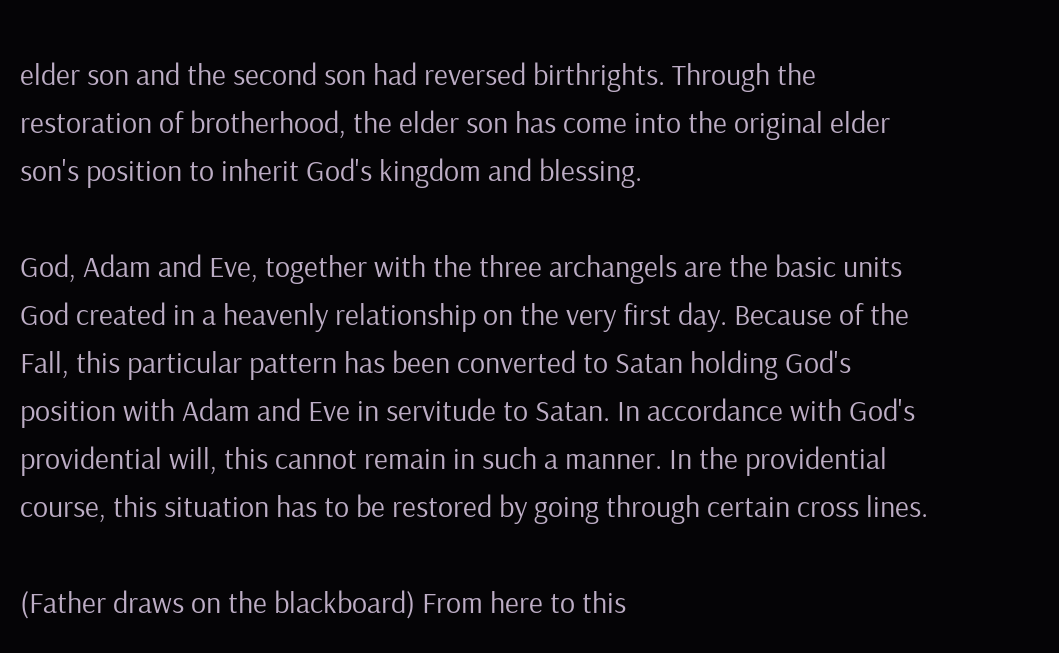elder son and the second son had reversed birthrights. Through the restoration of brotherhood, the elder son has come into the original elder son's position to inherit God's kingdom and blessing.

God, Adam and Eve, together with the three archangels are the basic units God created in a heavenly relationship on the very first day. Because of the Fall, this particular pattern has been converted to Satan holding God's position with Adam and Eve in servitude to Satan. In accordance with God's providential will, this cannot remain in such a manner. In the providential course, this situation has to be restored by going through certain cross lines.

(Father draws on the blackboard) From here to this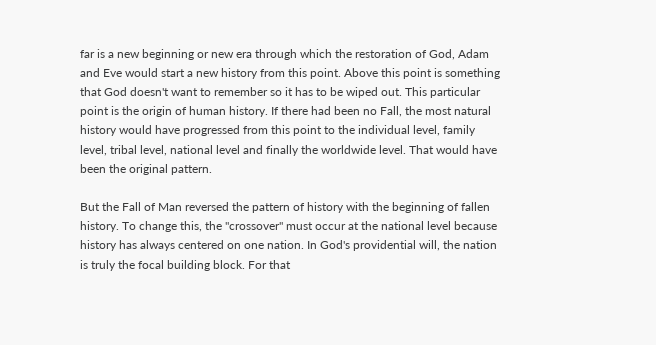far is a new beginning or new era through which the restoration of God, Adam and Eve would start a new history from this point. Above this point is something that God doesn't want to remember so it has to be wiped out. This particular point is the origin of human history. If there had been no Fall, the most natural history would have progressed from this point to the individual level, family level, tribal level, national level and finally the worldwide level. That would have been the original pattern.

But the Fall of Man reversed the pattern of history with the beginning of fallen history. To change this, the "crossover" must occur at the national level because history has always centered on one nation. In God's providential will, the nation is truly the focal building block. For that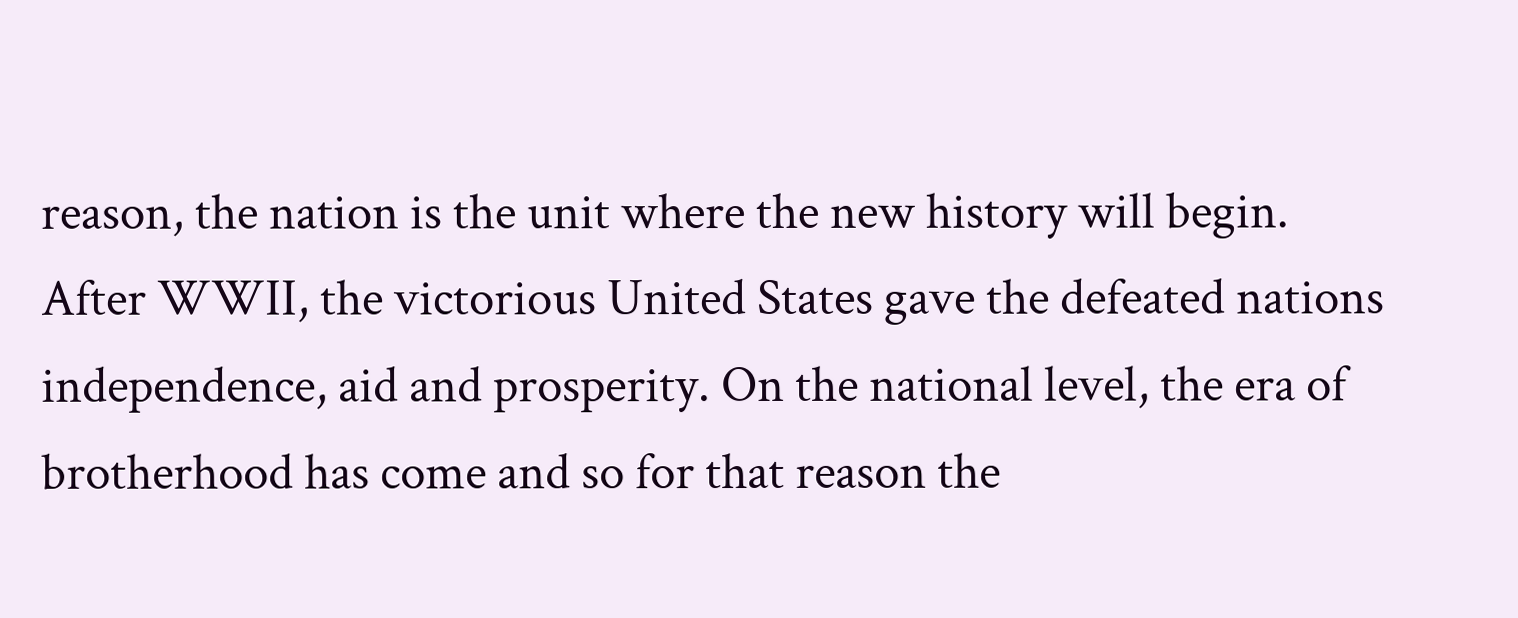reason, the nation is the unit where the new history will begin. After WWII, the victorious United States gave the defeated nations independence, aid and prosperity. On the national level, the era of brotherhood has come and so for that reason the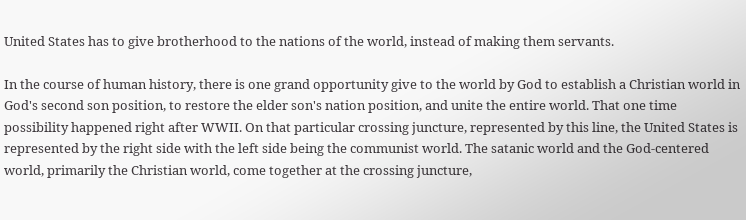United States has to give brotherhood to the nations of the world, instead of making them servants.

In the course of human history, there is one grand opportunity give to the world by God to establish a Christian world in God's second son position, to restore the elder son's nation position, and unite the entire world. That one time possibility happened right after WWII. On that particular crossing juncture, represented by this line, the United States is represented by the right side with the left side being the communist world. The satanic world and the God-centered world, primarily the Christian world, come together at the crossing juncture,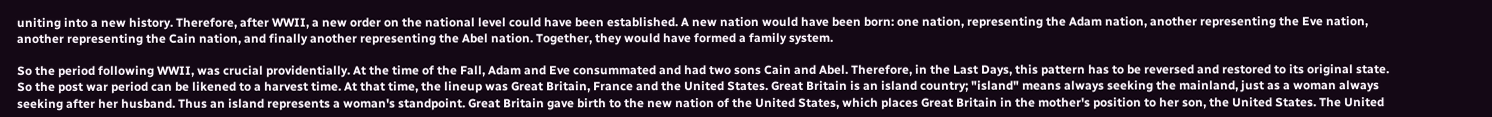uniting into a new history. Therefore, after WWII, a new order on the national level could have been established. A new nation would have been born: one nation, representing the Adam nation, another representing the Eve nation, another representing the Cain nation, and finally another representing the Abel nation. Together, they would have formed a family system.

So the period following WWII, was crucial providentially. At the time of the Fall, Adam and Eve consummated and had two sons Cain and Abel. Therefore, in the Last Days, this pattern has to be reversed and restored to its original state. So the post war period can be likened to a harvest time. At that time, the lineup was Great Britain, France and the United States. Great Britain is an island country; "island" means always seeking the mainland, just as a woman always seeking after her husband. Thus an island represents a woman's standpoint. Great Britain gave birth to the new nation of the United States, which places Great Britain in the mother's position to her son, the United States. The United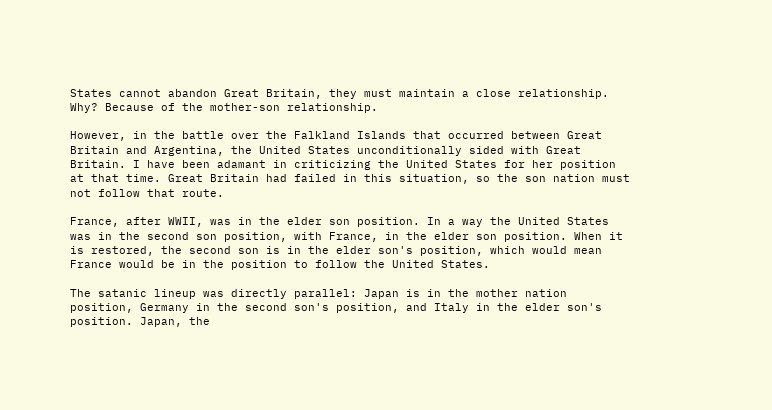States cannot abandon Great Britain, they must maintain a close relationship. Why? Because of the mother-son relationship.

However, in the battle over the Falkland Islands that occurred between Great Britain and Argentina, the United States unconditionally sided with Great Britain. I have been adamant in criticizing the United States for her position at that time. Great Britain had failed in this situation, so the son nation must not follow that route.

France, after WWII, was in the elder son position. In a way the United States was in the second son position, with France, in the elder son position. When it is restored, the second son is in the elder son's position, which would mean France would be in the position to follow the United States.

The satanic lineup was directly parallel: Japan is in the mother nation position, Germany in the second son's position, and Italy in the elder son's position. Japan, the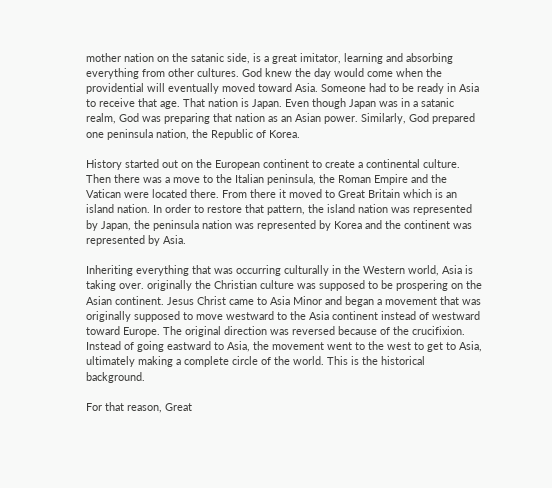mother nation on the satanic side, is a great imitator, learning and absorbing everything from other cultures. God knew the day would come when the providential will eventually moved toward Asia. Someone had to be ready in Asia to receive that age. That nation is Japan. Even though Japan was in a satanic realm, God was preparing that nation as an Asian power. Similarly, God prepared one peninsula nation, the Republic of Korea.

History started out on the European continent to create a continental culture. Then there was a move to the Italian peninsula, the Roman Empire and the Vatican were located there. From there it moved to Great Britain which is an island nation. In order to restore that pattern, the island nation was represented by Japan, the peninsula nation was represented by Korea and the continent was represented by Asia.

Inheriting everything that was occurring culturally in the Western world, Asia is taking over. originally the Christian culture was supposed to be prospering on the Asian continent. Jesus Christ came to Asia Minor and began a movement that was originally supposed to move westward to the Asia continent instead of westward toward Europe. The original direction was reversed because of the crucifixion. Instead of going eastward to Asia, the movement went to the west to get to Asia, ultimately making a complete circle of the world. This is the historical background.

For that reason, Great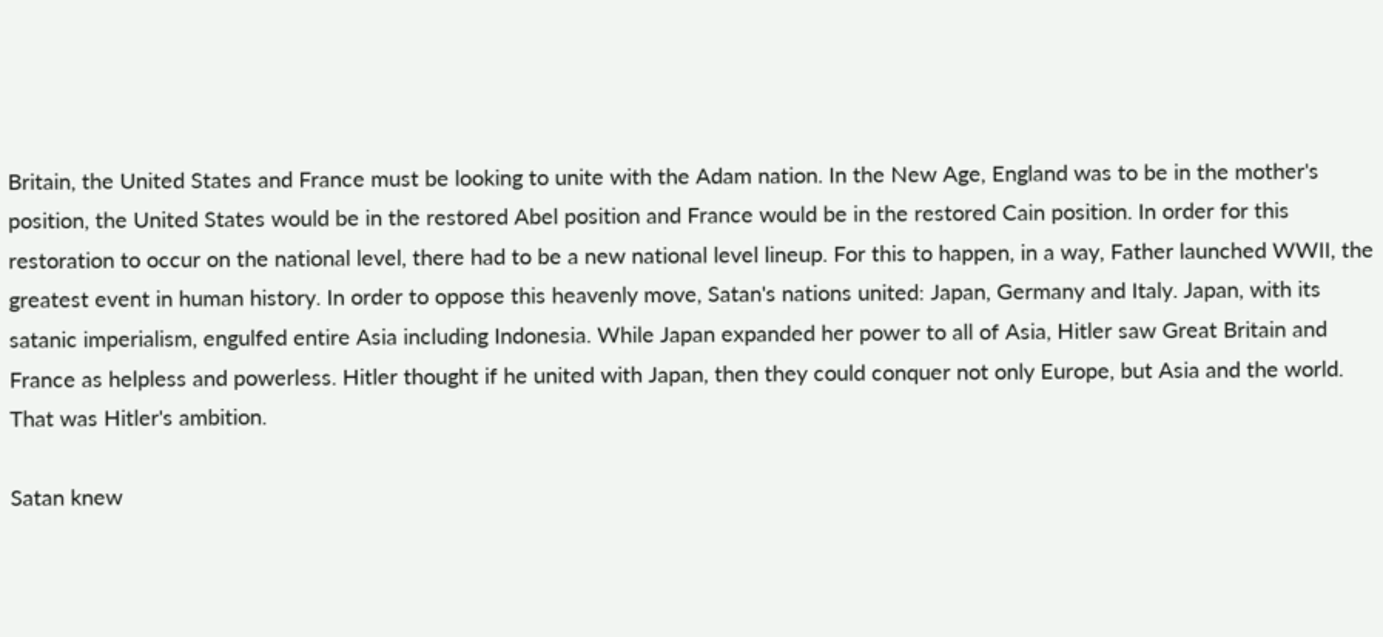Britain, the United States and France must be looking to unite with the Adam nation. In the New Age, England was to be in the mother's position, the United States would be in the restored Abel position and France would be in the restored Cain position. In order for this restoration to occur on the national level, there had to be a new national level lineup. For this to happen, in a way, Father launched WWII, the greatest event in human history. In order to oppose this heavenly move, Satan's nations united: Japan, Germany and Italy. Japan, with its satanic imperialism, engulfed entire Asia including Indonesia. While Japan expanded her power to all of Asia, Hitler saw Great Britain and France as helpless and powerless. Hitler thought if he united with Japan, then they could conquer not only Europe, but Asia and the world. That was Hitler's ambition.

Satan knew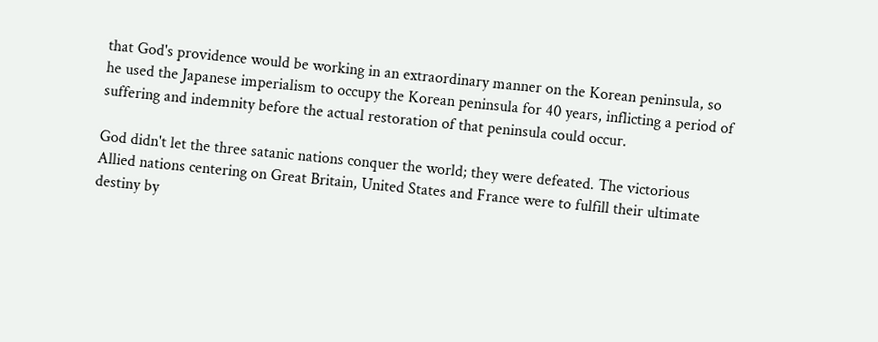that God's providence would be working in an extraordinary manner on the Korean peninsula, so he used the Japanese imperialism to occupy the Korean peninsula for 40 years, inflicting a period of suffering and indemnity before the actual restoration of that peninsula could occur.

God didn't let the three satanic nations conquer the world; they were defeated. The victorious Allied nations centering on Great Britain, United States and France were to fulfill their ultimate destiny by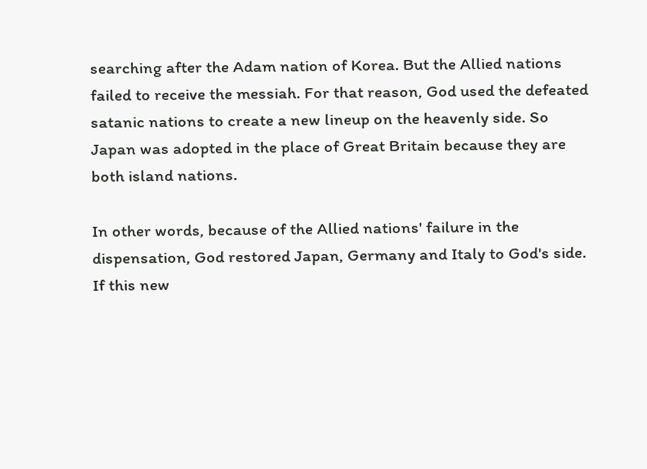searching after the Adam nation of Korea. But the Allied nations failed to receive the messiah. For that reason, God used the defeated satanic nations to create a new lineup on the heavenly side. So Japan was adopted in the place of Great Britain because they are both island nations.

In other words, because of the Allied nations' failure in the dispensation, God restored Japan, Germany and Italy to God's side. If this new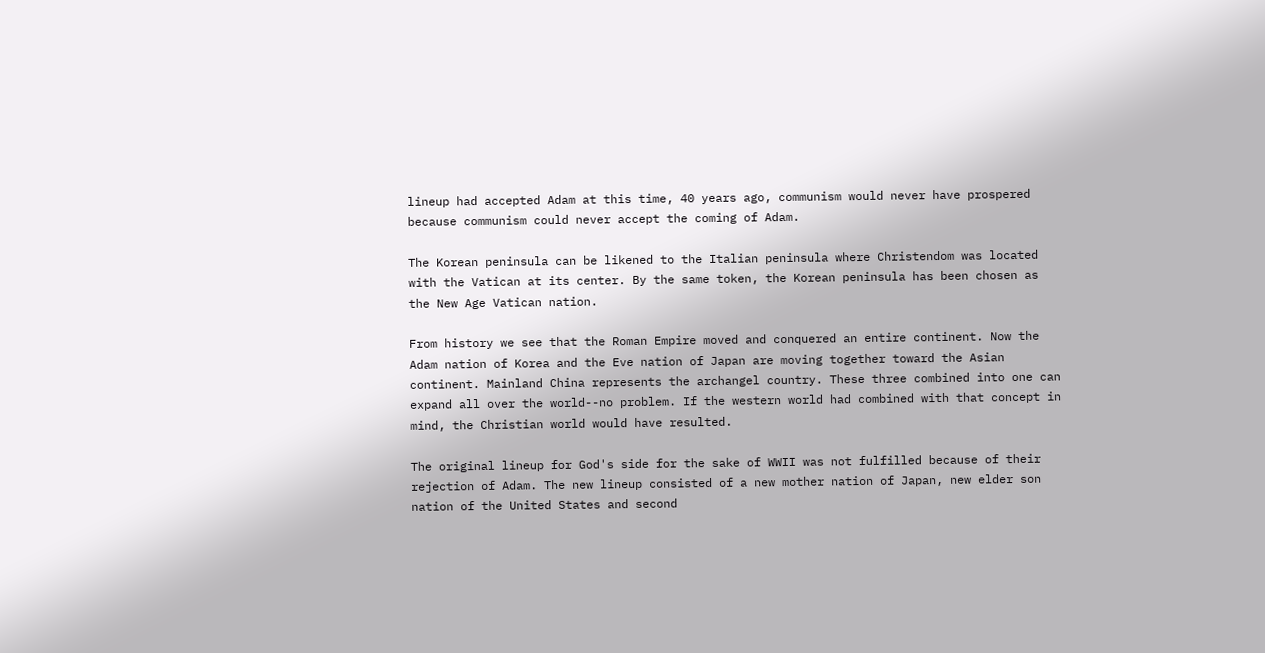lineup had accepted Adam at this time, 40 years ago, communism would never have prospered because communism could never accept the coming of Adam.

The Korean peninsula can be likened to the Italian peninsula where Christendom was located with the Vatican at its center. By the same token, the Korean peninsula has been chosen as the New Age Vatican nation.

From history we see that the Roman Empire moved and conquered an entire continent. Now the Adam nation of Korea and the Eve nation of Japan are moving together toward the Asian continent. Mainland China represents the archangel country. These three combined into one can expand all over the world--no problem. If the western world had combined with that concept in mind, the Christian world would have resulted.

The original lineup for God's side for the sake of WWII was not fulfilled because of their rejection of Adam. The new lineup consisted of a new mother nation of Japan, new elder son nation of the United States and second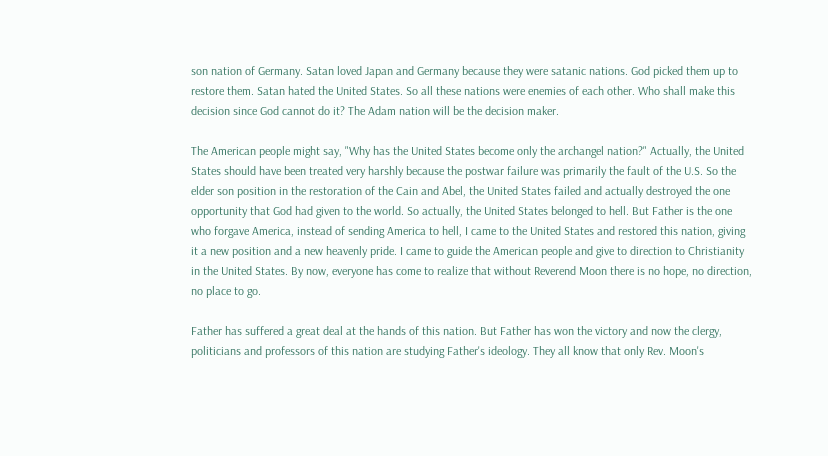son nation of Germany. Satan loved Japan and Germany because they were satanic nations. God picked them up to restore them. Satan hated the United States. So all these nations were enemies of each other. Who shall make this decision since God cannot do it? The Adam nation will be the decision maker.

The American people might say, "Why has the United States become only the archangel nation?" Actually, the United States should have been treated very harshly because the postwar failure was primarily the fault of the U.S. So the elder son position in the restoration of the Cain and Abel, the United States failed and actually destroyed the one opportunity that God had given to the world. So actually, the United States belonged to hell. But Father is the one who forgave America, instead of sending America to hell, I came to the United States and restored this nation, giving it a new position and a new heavenly pride. I came to guide the American people and give to direction to Christianity in the United States. By now, everyone has come to realize that without Reverend Moon there is no hope, no direction, no place to go.

Father has suffered a great deal at the hands of this nation. But Father has won the victory and now the clergy, politicians and professors of this nation are studying Father's ideology. They all know that only Rev. Moon's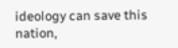ideology can save this nation,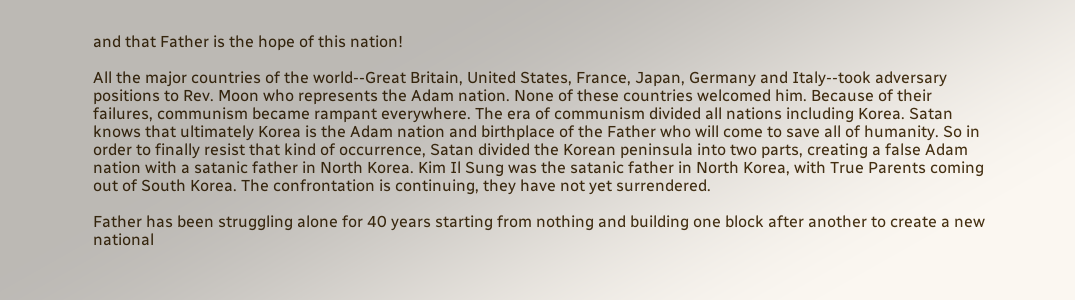and that Father is the hope of this nation!

All the major countries of the world--Great Britain, United States, France, Japan, Germany and Italy--took adversary positions to Rev. Moon who represents the Adam nation. None of these countries welcomed him. Because of their failures, communism became rampant everywhere. The era of communism divided all nations including Korea. Satan knows that ultimately Korea is the Adam nation and birthplace of the Father who will come to save all of humanity. So in order to finally resist that kind of occurrence, Satan divided the Korean peninsula into two parts, creating a false Adam nation with a satanic father in North Korea. Kim Il Sung was the satanic father in North Korea, with True Parents coming out of South Korea. The confrontation is continuing, they have not yet surrendered.

Father has been struggling alone for 40 years starting from nothing and building one block after another to create a new national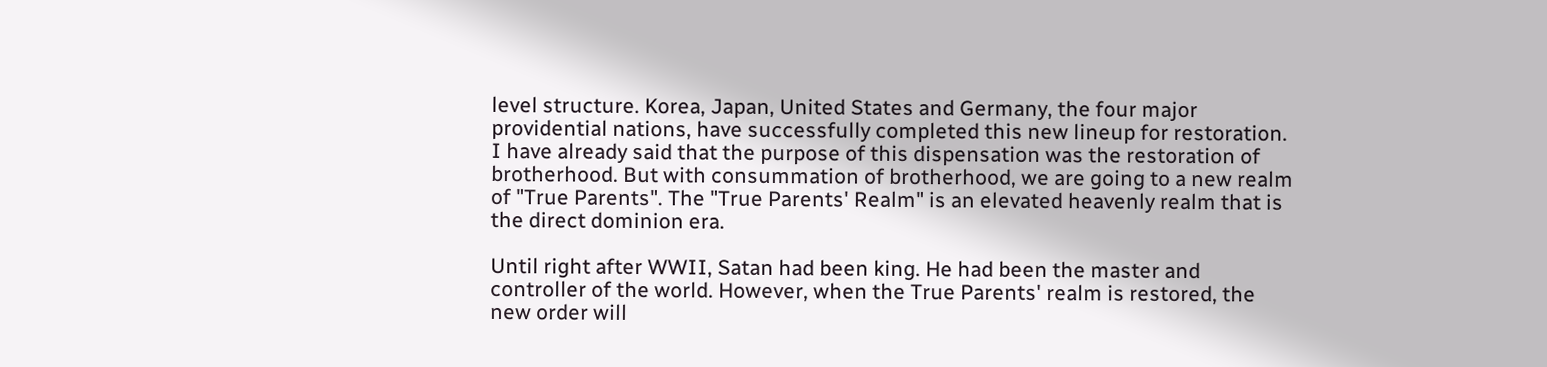level structure. Korea, Japan, United States and Germany, the four major providential nations, have successfully completed this new lineup for restoration. I have already said that the purpose of this dispensation was the restoration of brotherhood. But with consummation of brotherhood, we are going to a new realm of "True Parents". The "True Parents' Realm" is an elevated heavenly realm that is the direct dominion era.

Until right after WWII, Satan had been king. He had been the master and controller of the world. However, when the True Parents' realm is restored, the new order will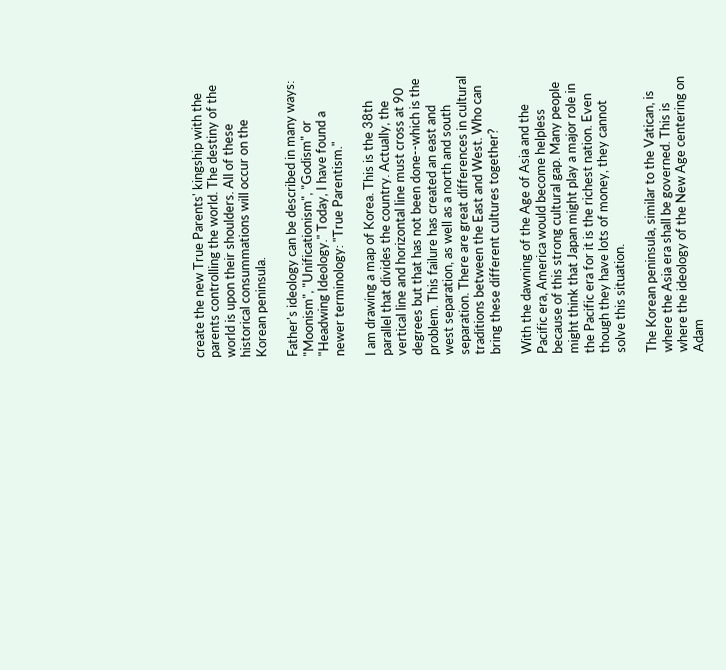create the new True Parents' kingship with the parents controlling the world. The destiny of the world is upon their shoulders. All of these historical consummations will occur on the Korean peninsula.

Father's ideology can be described in many ways: "Moonism", "Unificationism", "Godism" or "Headwing Ideology." Today, I have found a newer terminology: "True Parentism."

I am drawing a map of Korea. This is the 38th parallel that divides the country. Actually, the vertical line and horizontal line must cross at 90 degrees but that has not been done--which is the problem. This failure has created an east and west separation, as well as a north and south separation. There are great differences in cultural traditions between the East and West. Who can bring these different cultures together?

With the dawning of the Age of Asia and the Pacific era, America would become helpless because of this strong cultural gap. Many people might think that Japan might play a major role in the Pacific era for it is the richest nation. Even though they have lots of money, they cannot solve this situation.

The Korean peninsula, similar to the Vatican, is where the Asia era shall be governed. This is where the ideology of the New Age centering on Adam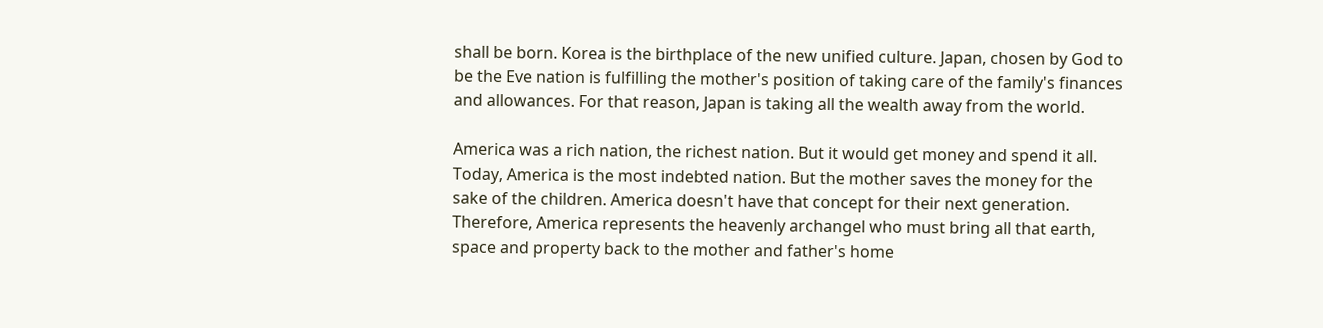shall be born. Korea is the birthplace of the new unified culture. Japan, chosen by God to be the Eve nation is fulfilling the mother's position of taking care of the family's finances and allowances. For that reason, Japan is taking all the wealth away from the world.

America was a rich nation, the richest nation. But it would get money and spend it all. Today, America is the most indebted nation. But the mother saves the money for the sake of the children. America doesn't have that concept for their next generation. Therefore, America represents the heavenly archangel who must bring all that earth, space and property back to the mother and father's home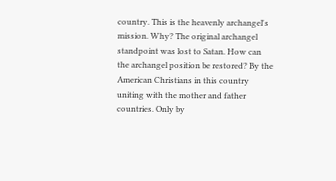country. This is the heavenly archangel's mission. Why? The original archangel standpoint was lost to Satan. How can the archangel position be restored? By the American Christians in this country uniting with the mother and father countries. Only by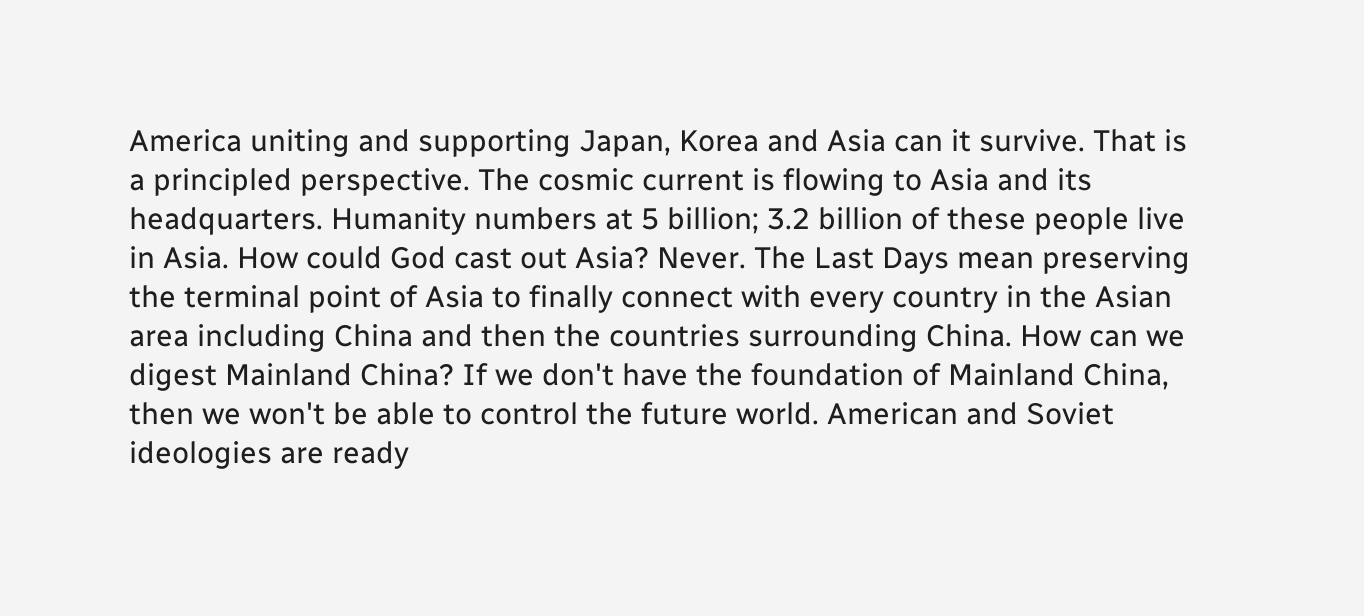America uniting and supporting Japan, Korea and Asia can it survive. That is a principled perspective. The cosmic current is flowing to Asia and its headquarters. Humanity numbers at 5 billion; 3.2 billion of these people live in Asia. How could God cast out Asia? Never. The Last Days mean preserving the terminal point of Asia to finally connect with every country in the Asian area including China and then the countries surrounding China. How can we digest Mainland China? If we don't have the foundation of Mainland China, then we won't be able to control the future world. American and Soviet ideologies are ready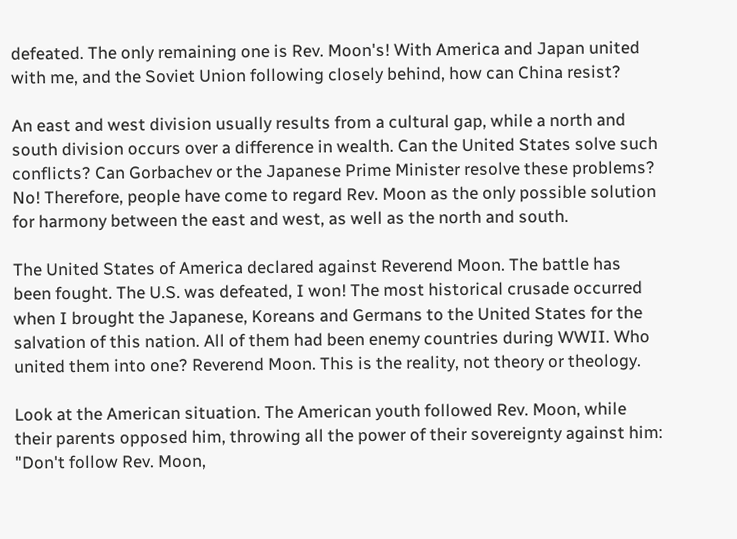defeated. The only remaining one is Rev. Moon's! With America and Japan united with me, and the Soviet Union following closely behind, how can China resist?

An east and west division usually results from a cultural gap, while a north and south division occurs over a difference in wealth. Can the United States solve such conflicts? Can Gorbachev or the Japanese Prime Minister resolve these problems? No! Therefore, people have come to regard Rev. Moon as the only possible solution for harmony between the east and west, as well as the north and south.

The United States of America declared against Reverend Moon. The battle has been fought. The U.S. was defeated, I won! The most historical crusade occurred when I brought the Japanese, Koreans and Germans to the United States for the salvation of this nation. All of them had been enemy countries during WWII. Who united them into one? Reverend Moon. This is the reality, not theory or theology.

Look at the American situation. The American youth followed Rev. Moon, while their parents opposed him, throwing all the power of their sovereignty against him: "Don't follow Rev. Moon,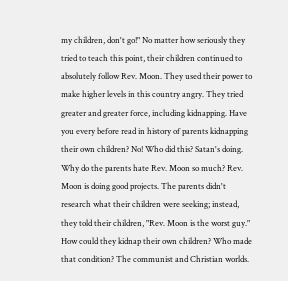my children, don't go!" No matter how seriously they tried to teach this point, their children continued to absolutely follow Rev. Moon. They used their power to make higher levels in this country angry. They tried greater and greater force, including kidnapping. Have you every before read in history of parents kidnapping their own children? No! Who did this? Satan's doing. Why do the parents hate Rev. Moon so much? Rev. Moon is doing good projects. The parents didn't research what their children were seeking; instead, they told their children, "Rev. Moon is the worst guy." How could they kidnap their own children? Who made that condition? The communist and Christian worlds.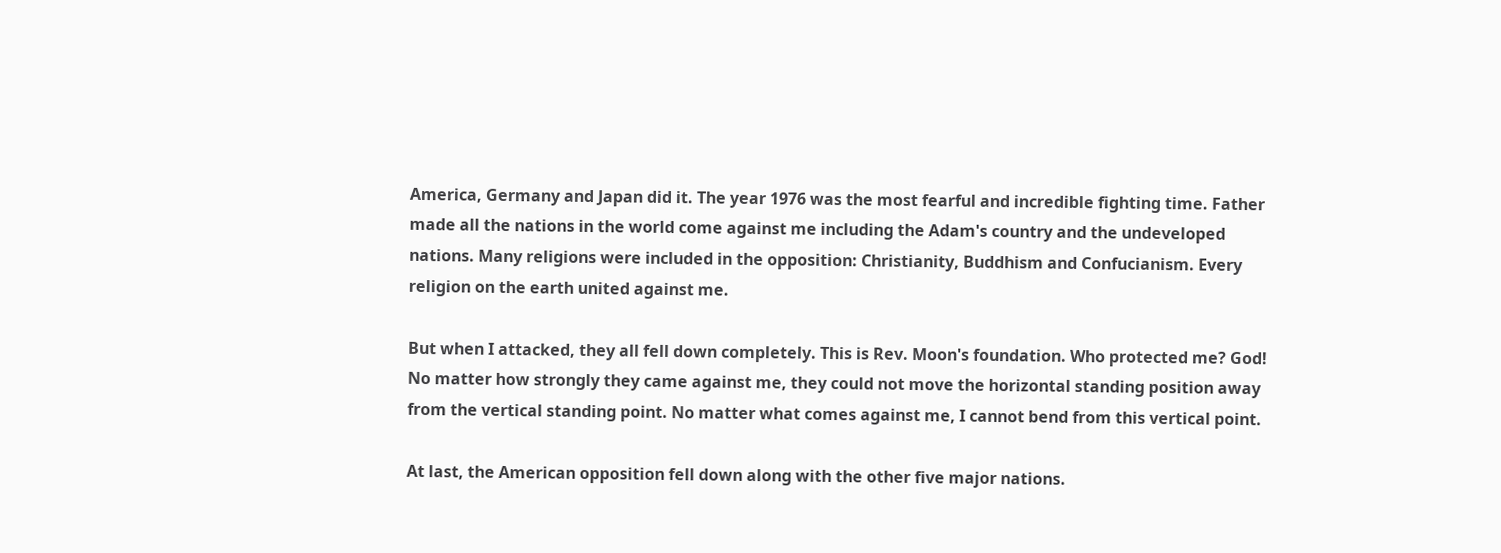America, Germany and Japan did it. The year 1976 was the most fearful and incredible fighting time. Father made all the nations in the world come against me including the Adam's country and the undeveloped nations. Many religions were included in the opposition: Christianity, Buddhism and Confucianism. Every religion on the earth united against me.

But when I attacked, they all fell down completely. This is Rev. Moon's foundation. Who protected me? God! No matter how strongly they came against me, they could not move the horizontal standing position away from the vertical standing point. No matter what comes against me, I cannot bend from this vertical point.

At last, the American opposition fell down along with the other five major nations.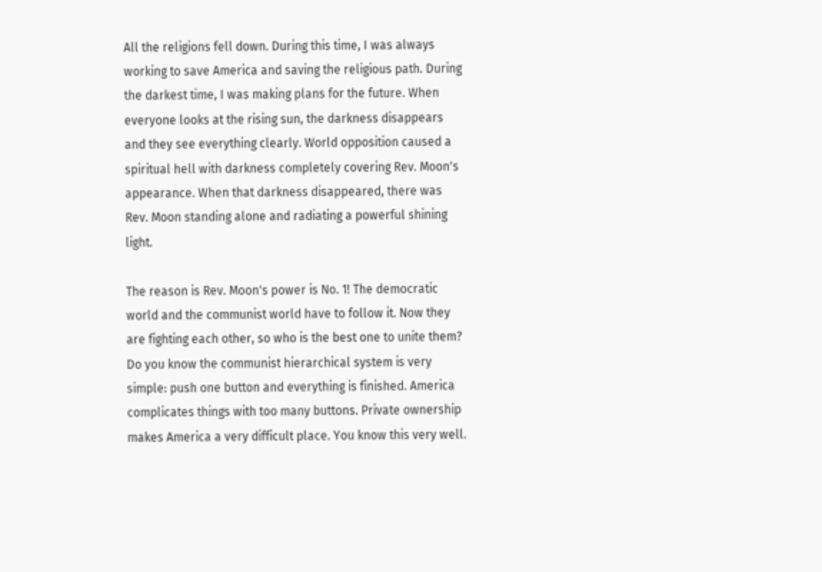All the religions fell down. During this time, I was always working to save America and saving the religious path. During the darkest time, I was making plans for the future. When everyone looks at the rising sun, the darkness disappears and they see everything clearly. World opposition caused a spiritual hell with darkness completely covering Rev. Moon's appearance. When that darkness disappeared, there was Rev. Moon standing alone and radiating a powerful shining light.

The reason is Rev. Moon's power is No. 1! The democratic world and the communist world have to follow it. Now they are fighting each other, so who is the best one to unite them? Do you know the communist hierarchical system is very simple: push one button and everything is finished. America complicates things with too many buttons. Private ownership makes America a very difficult place. You know this very well.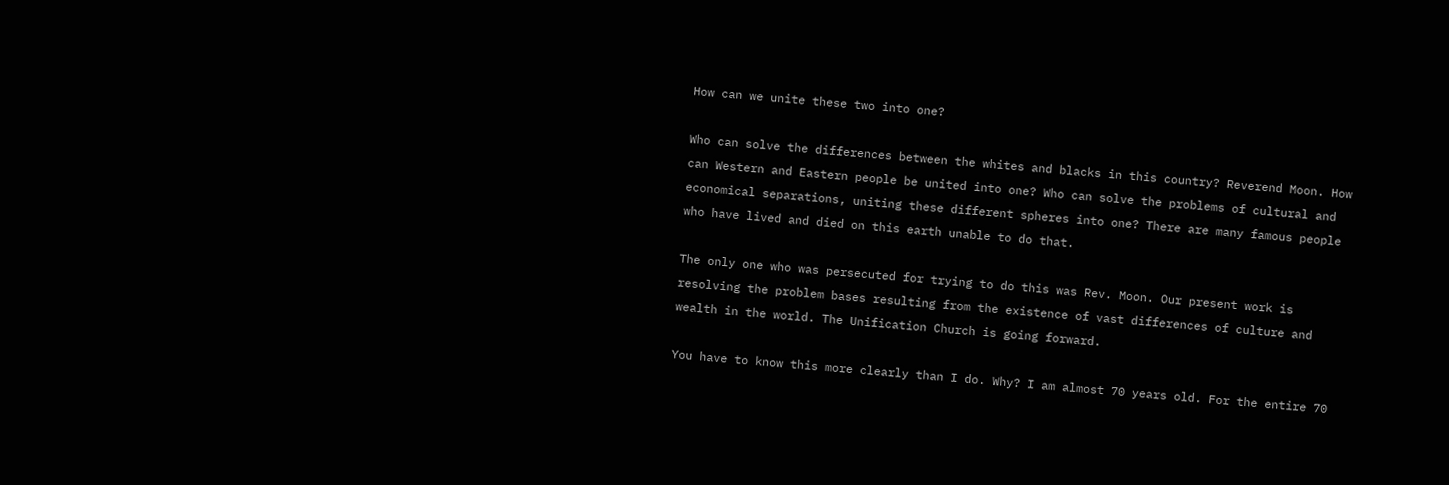How can we unite these two into one?

Who can solve the differences between the whites and blacks in this country? Reverend Moon. How can Western and Eastern people be united into one? Who can solve the problems of cultural and economical separations, uniting these different spheres into one? There are many famous people who have lived and died on this earth unable to do that.

The only one who was persecuted for trying to do this was Rev. Moon. Our present work is resolving the problem bases resulting from the existence of vast differences of culture and wealth in the world. The Unification Church is going forward.

You have to know this more clearly than I do. Why? I am almost 70 years old. For the entire 70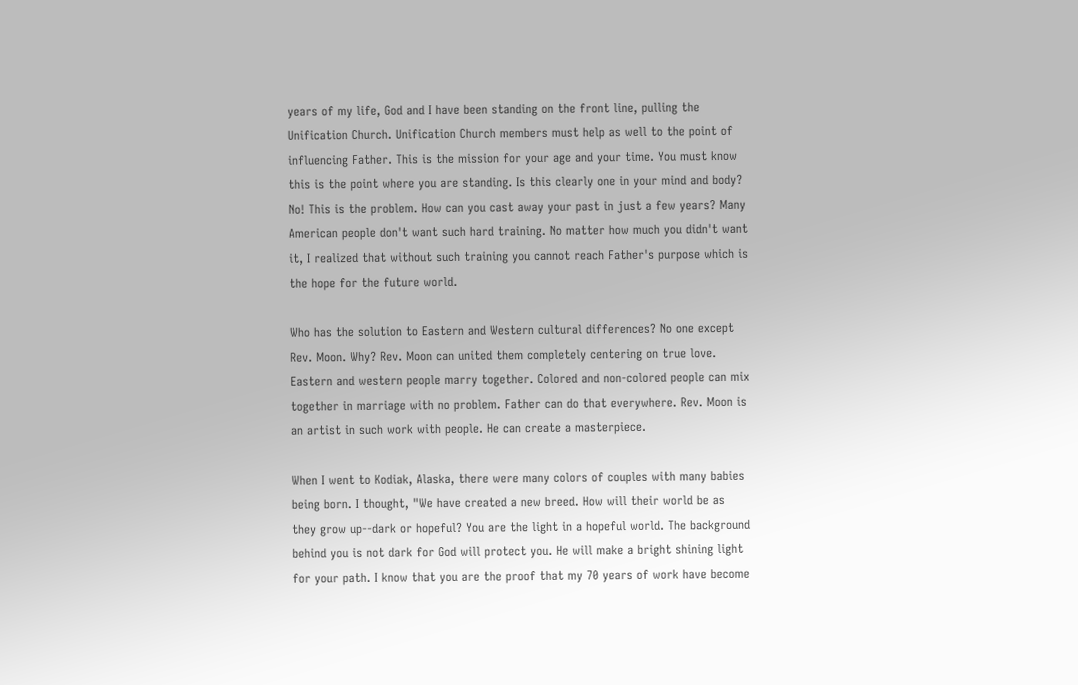years of my life, God and I have been standing on the front line, pulling the Unification Church. Unification Church members must help as well to the point of influencing Father. This is the mission for your age and your time. You must know this is the point where you are standing. Is this clearly one in your mind and body? No! This is the problem. How can you cast away your past in just a few years? Many American people don't want such hard training. No matter how much you didn't want it, I realized that without such training you cannot reach Father's purpose which is the hope for the future world.

Who has the solution to Eastern and Western cultural differences? No one except Rev. Moon. Why? Rev. Moon can united them completely centering on true love. Eastern and western people marry together. Colored and non-colored people can mix together in marriage with no problem. Father can do that everywhere. Rev. Moon is an artist in such work with people. He can create a masterpiece.

When I went to Kodiak, Alaska, there were many colors of couples with many babies being born. I thought, "We have created a new breed. How will their world be as they grow up--dark or hopeful? You are the light in a hopeful world. The background behind you is not dark for God will protect you. He will make a bright shining light for your path. I know that you are the proof that my 70 years of work have become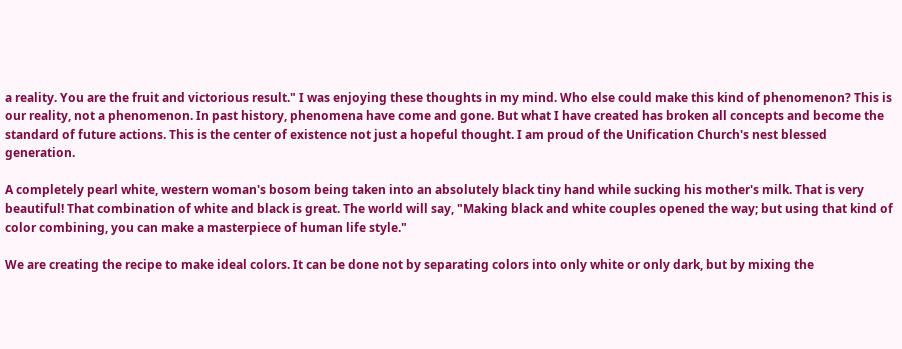a reality. You are the fruit and victorious result." I was enjoying these thoughts in my mind. Who else could make this kind of phenomenon? This is our reality, not a phenomenon. In past history, phenomena have come and gone. But what I have created has broken all concepts and become the standard of future actions. This is the center of existence not just a hopeful thought. I am proud of the Unification Church's nest blessed generation.

A completely pearl white, western woman's bosom being taken into an absolutely black tiny hand while sucking his mother's milk. That is very beautiful! That combination of white and black is great. The world will say, "Making black and white couples opened the way; but using that kind of color combining, you can make a masterpiece of human life style."

We are creating the recipe to make ideal colors. It can be done not by separating colors into only white or only dark, but by mixing the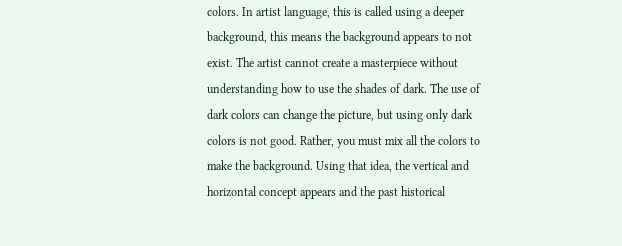colors. In artist language, this is called using a deeper background, this means the background appears to not exist. The artist cannot create a masterpiece without understanding how to use the shades of dark. The use of dark colors can change the picture, but using only dark colors is not good. Rather, you must mix all the colors to make the background. Using that idea, the vertical and horizontal concept appears and the past historical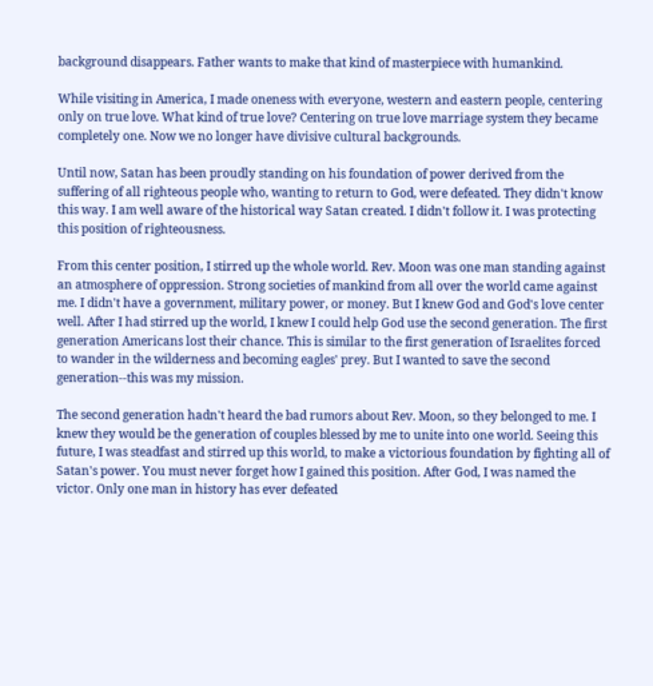background disappears. Father wants to make that kind of masterpiece with humankind.

While visiting in America, I made oneness with everyone, western and eastern people, centering only on true love. What kind of true love? Centering on true love marriage system they became completely one. Now we no longer have divisive cultural backgrounds.

Until now, Satan has been proudly standing on his foundation of power derived from the suffering of all righteous people who, wanting to return to God, were defeated. They didn't know this way. I am well aware of the historical way Satan created. I didn't follow it. I was protecting this position of righteousness.

From this center position, I stirred up the whole world. Rev. Moon was one man standing against an atmosphere of oppression. Strong societies of mankind from all over the world came against me. I didn't have a government, military power, or money. But I knew God and God's love center well. After I had stirred up the world, I knew I could help God use the second generation. The first generation Americans lost their chance. This is similar to the first generation of Israelites forced to wander in the wilderness and becoming eagles' prey. But I wanted to save the second generation--this was my mission.

The second generation hadn't heard the bad rumors about Rev. Moon, so they belonged to me. I knew they would be the generation of couples blessed by me to unite into one world. Seeing this future, I was steadfast and stirred up this world, to make a victorious foundation by fighting all of Satan's power. You must never forget how I gained this position. After God, I was named the victor. Only one man in history has ever defeated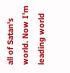all of Satan's world. Now I'm leading world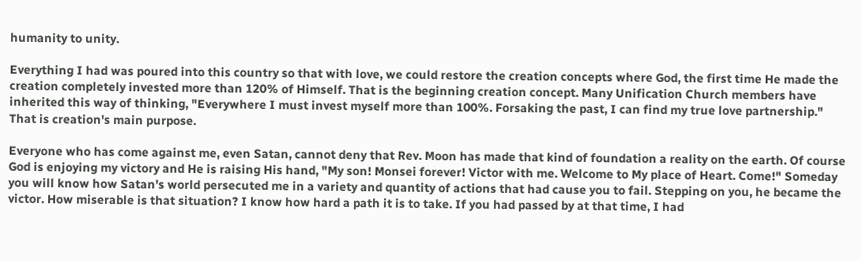humanity to unity.

Everything I had was poured into this country so that with love, we could restore the creation concepts where God, the first time He made the creation completely invested more than 120% of Himself. That is the beginning creation concept. Many Unification Church members have inherited this way of thinking, "Everywhere I must invest myself more than 100%. Forsaking the past, I can find my true love partnership." That is creation's main purpose.

Everyone who has come against me, even Satan, cannot deny that Rev. Moon has made that kind of foundation a reality on the earth. Of course God is enjoying my victory and He is raising His hand, "My son! Monsei forever! Victor with me. Welcome to My place of Heart. Come!" Someday you will know how Satan's world persecuted me in a variety and quantity of actions that had cause you to fail. Stepping on you, he became the victor. How miserable is that situation? I know how hard a path it is to take. If you had passed by at that time, I had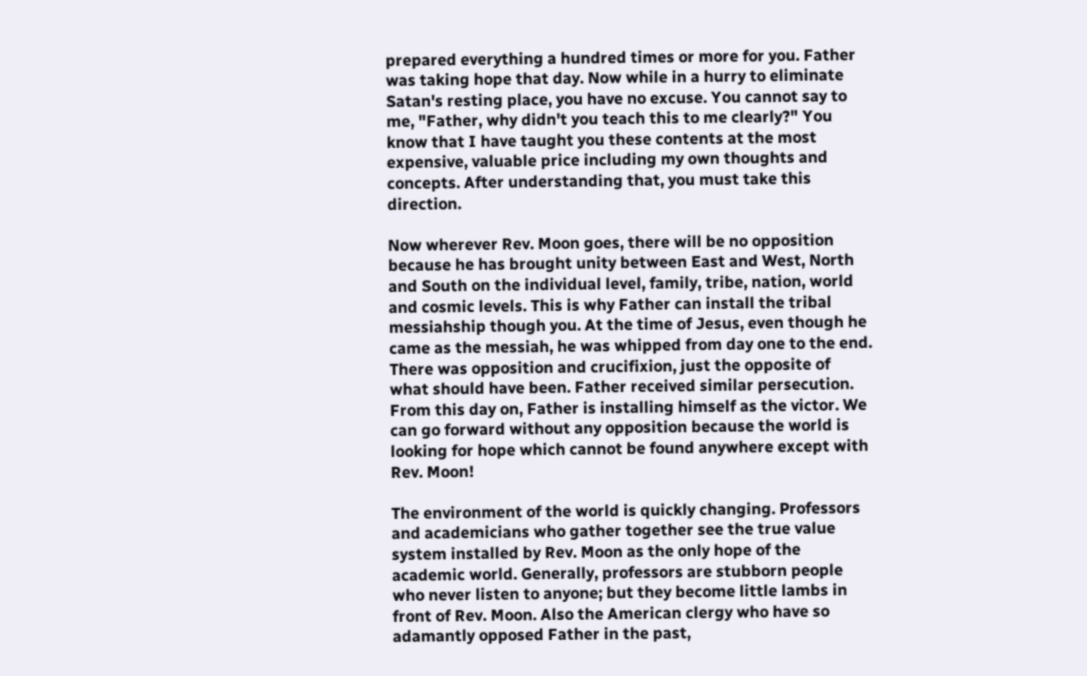prepared everything a hundred times or more for you. Father was taking hope that day. Now while in a hurry to eliminate Satan's resting place, you have no excuse. You cannot say to me, "Father, why didn't you teach this to me clearly?" You know that I have taught you these contents at the most expensive, valuable price including my own thoughts and concepts. After understanding that, you must take this direction.

Now wherever Rev. Moon goes, there will be no opposition because he has brought unity between East and West, North and South on the individual level, family, tribe, nation, world and cosmic levels. This is why Father can install the tribal messiahship though you. At the time of Jesus, even though he came as the messiah, he was whipped from day one to the end. There was opposition and crucifixion, just the opposite of what should have been. Father received similar persecution. From this day on, Father is installing himself as the victor. We can go forward without any opposition because the world is looking for hope which cannot be found anywhere except with Rev. Moon!

The environment of the world is quickly changing. Professors and academicians who gather together see the true value system installed by Rev. Moon as the only hope of the academic world. Generally, professors are stubborn people who never listen to anyone; but they become little lambs in front of Rev. Moon. Also the American clergy who have so adamantly opposed Father in the past,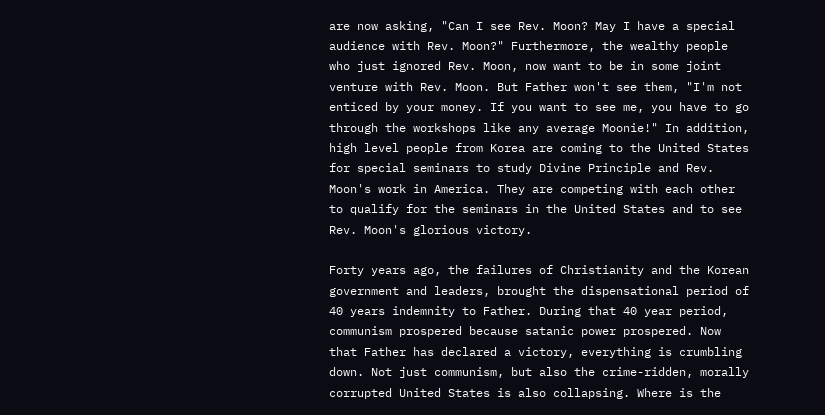are now asking, "Can I see Rev. Moon? May I have a special audience with Rev. Moon?" Furthermore, the wealthy people who just ignored Rev. Moon, now want to be in some joint venture with Rev. Moon. But Father won't see them, "I'm not enticed by your money. If you want to see me, you have to go through the workshops like any average Moonie!" In addition, high level people from Korea are coming to the United States for special seminars to study Divine Principle and Rev. Moon's work in America. They are competing with each other to qualify for the seminars in the United States and to see Rev. Moon's glorious victory.

Forty years ago, the failures of Christianity and the Korean government and leaders, brought the dispensational period of 40 years indemnity to Father. During that 40 year period, communism prospered because satanic power prospered. Now that Father has declared a victory, everything is crumbling down. Not just communism, but also the crime-ridden, morally corrupted United States is also collapsing. Where is the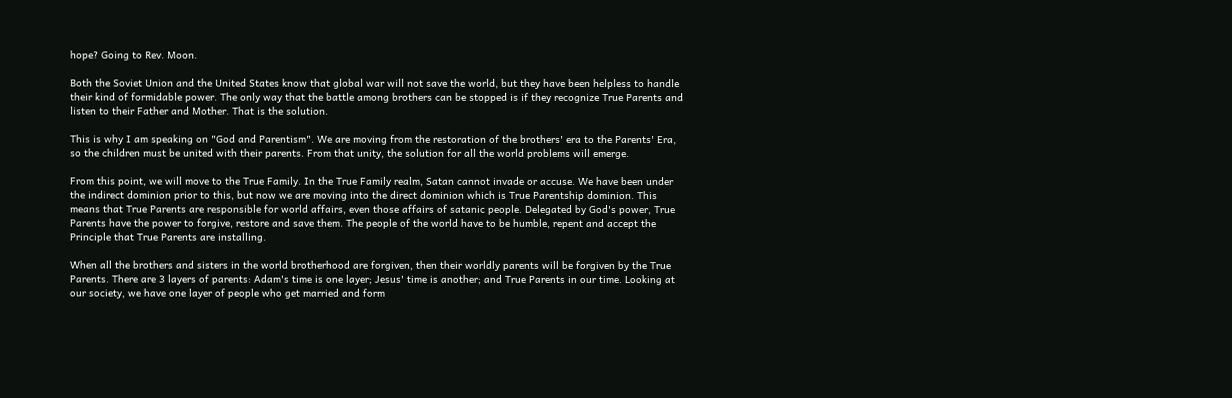hope? Going to Rev. Moon.

Both the Soviet Union and the United States know that global war will not save the world, but they have been helpless to handle their kind of formidable power. The only way that the battle among brothers can be stopped is if they recognize True Parents and listen to their Father and Mother. That is the solution.

This is why I am speaking on "God and Parentism". We are moving from the restoration of the brothers' era to the Parents' Era, so the children must be united with their parents. From that unity, the solution for all the world problems will emerge.

From this point, we will move to the True Family. In the True Family realm, Satan cannot invade or accuse. We have been under the indirect dominion prior to this, but now we are moving into the direct dominion which is True Parentship dominion. This means that True Parents are responsible for world affairs, even those affairs of satanic people. Delegated by God's power, True Parents have the power to forgive, restore and save them. The people of the world have to be humble, repent and accept the Principle that True Parents are installing.

When all the brothers and sisters in the world brotherhood are forgiven, then their worldly parents will be forgiven by the True Parents. There are 3 layers of parents: Adam's time is one layer; Jesus' time is another; and True Parents in our time. Looking at our society, we have one layer of people who get married and form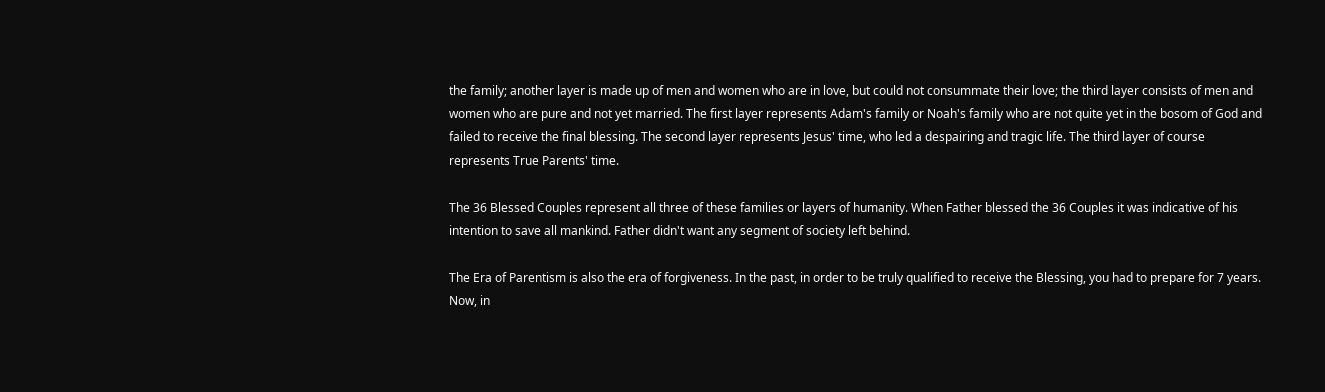the family; another layer is made up of men and women who are in love, but could not consummate their love; the third layer consists of men and women who are pure and not yet married. The first layer represents Adam's family or Noah's family who are not quite yet in the bosom of God and failed to receive the final blessing. The second layer represents Jesus' time, who led a despairing and tragic life. The third layer of course represents True Parents' time.

The 36 Blessed Couples represent all three of these families or layers of humanity. When Father blessed the 36 Couples it was indicative of his intention to save all mankind. Father didn't want any segment of society left behind.

The Era of Parentism is also the era of forgiveness. In the past, in order to be truly qualified to receive the Blessing, you had to prepare for 7 years. Now, in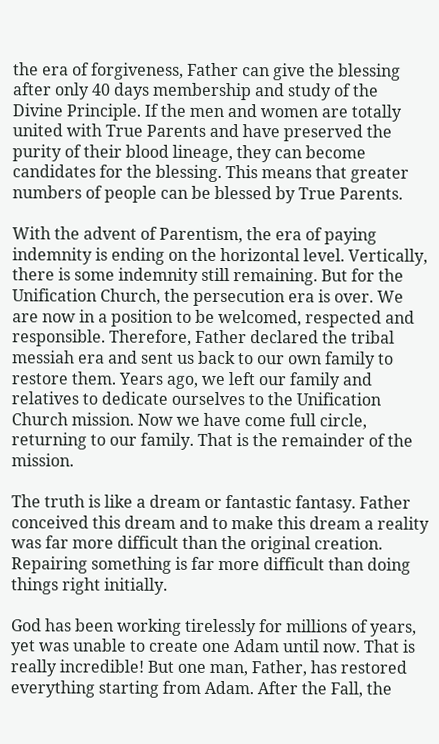the era of forgiveness, Father can give the blessing after only 40 days membership and study of the Divine Principle. If the men and women are totally united with True Parents and have preserved the purity of their blood lineage, they can become candidates for the blessing. This means that greater numbers of people can be blessed by True Parents.

With the advent of Parentism, the era of paying indemnity is ending on the horizontal level. Vertically, there is some indemnity still remaining. But for the Unification Church, the persecution era is over. We are now in a position to be welcomed, respected and responsible. Therefore, Father declared the tribal messiah era and sent us back to our own family to restore them. Years ago, we left our family and relatives to dedicate ourselves to the Unification Church mission. Now we have come full circle, returning to our family. That is the remainder of the mission.

The truth is like a dream or fantastic fantasy. Father conceived this dream and to make this dream a reality was far more difficult than the original creation. Repairing something is far more difficult than doing things right initially.

God has been working tirelessly for millions of years, yet was unable to create one Adam until now. That is really incredible! But one man, Father, has restored everything starting from Adam. After the Fall, the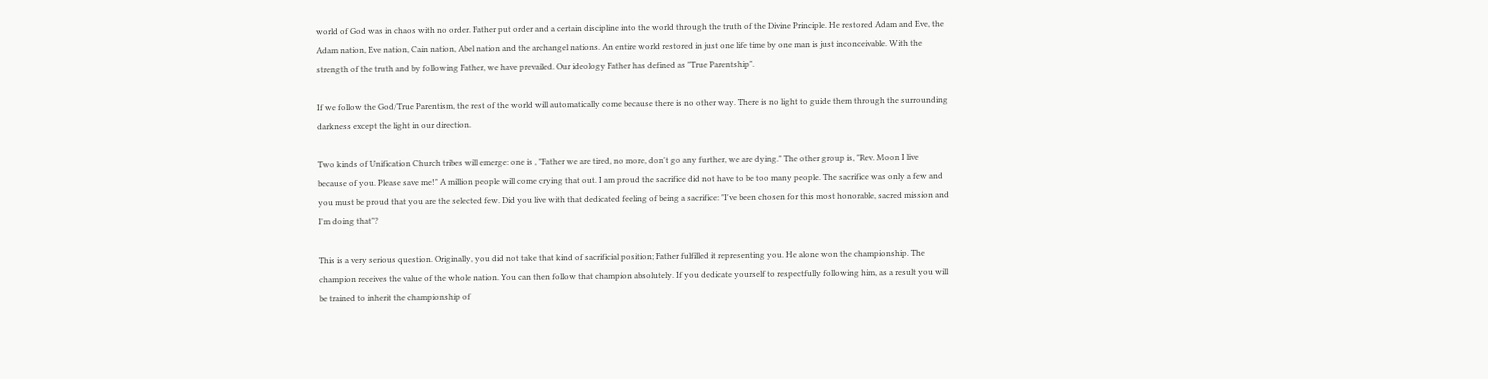world of God was in chaos with no order. Father put order and a certain discipline into the world through the truth of the Divine Principle. He restored Adam and Eve, the Adam nation, Eve nation, Cain nation, Abel nation and the archangel nations. An entire world restored in just one life time by one man is just inconceivable. With the strength of the truth and by following Father, we have prevailed. Our ideology Father has defined as "True Parentship".

If we follow the God/True Parentism, the rest of the world will automatically come because there is no other way. There is no light to guide them through the surrounding darkness except the light in our direction.

Two kinds of Unification Church tribes will emerge: one is , "Father we are tired, no more, don't go any further, we are dying." The other group is, "Rev. Moon I live because of you. Please save me!" A million people will come crying that out. I am proud the sacrifice did not have to be too many people. The sacrifice was only a few and you must be proud that you are the selected few. Did you live with that dedicated feeling of being a sacrifice: "I've been chosen for this most honorable, sacred mission and I'm doing that"?

This is a very serious question. Originally, you did not take that kind of sacrificial position; Father fulfilled it representing you. He alone won the championship. The champion receives the value of the whole nation. You can then follow that champion absolutely. If you dedicate yourself to respectfully following him, as a result you will be trained to inherit the championship of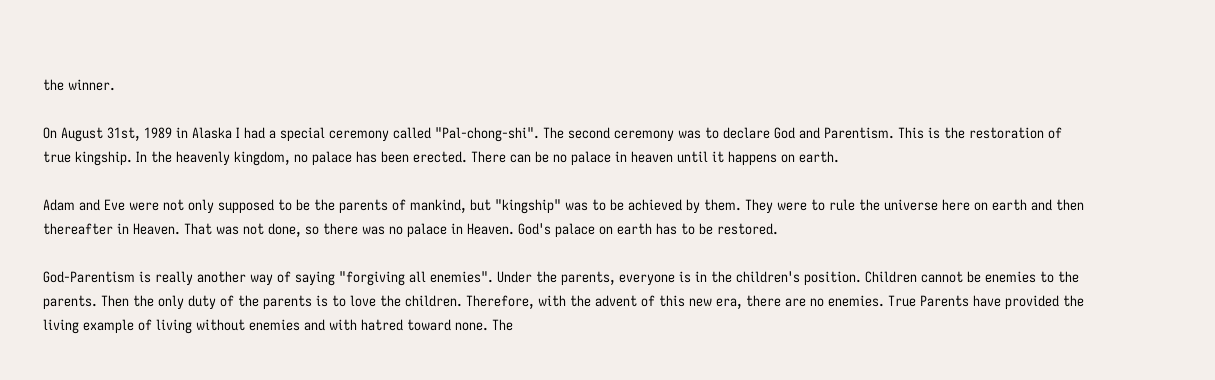the winner.

On August 31st, 1989 in Alaska I had a special ceremony called "Pal-chong-shi". The second ceremony was to declare God and Parentism. This is the restoration of true kingship. In the heavenly kingdom, no palace has been erected. There can be no palace in heaven until it happens on earth.

Adam and Eve were not only supposed to be the parents of mankind, but "kingship" was to be achieved by them. They were to rule the universe here on earth and then thereafter in Heaven. That was not done, so there was no palace in Heaven. God's palace on earth has to be restored.

God-Parentism is really another way of saying "forgiving all enemies". Under the parents, everyone is in the children's position. Children cannot be enemies to the parents. Then the only duty of the parents is to love the children. Therefore, with the advent of this new era, there are no enemies. True Parents have provided the living example of living without enemies and with hatred toward none. The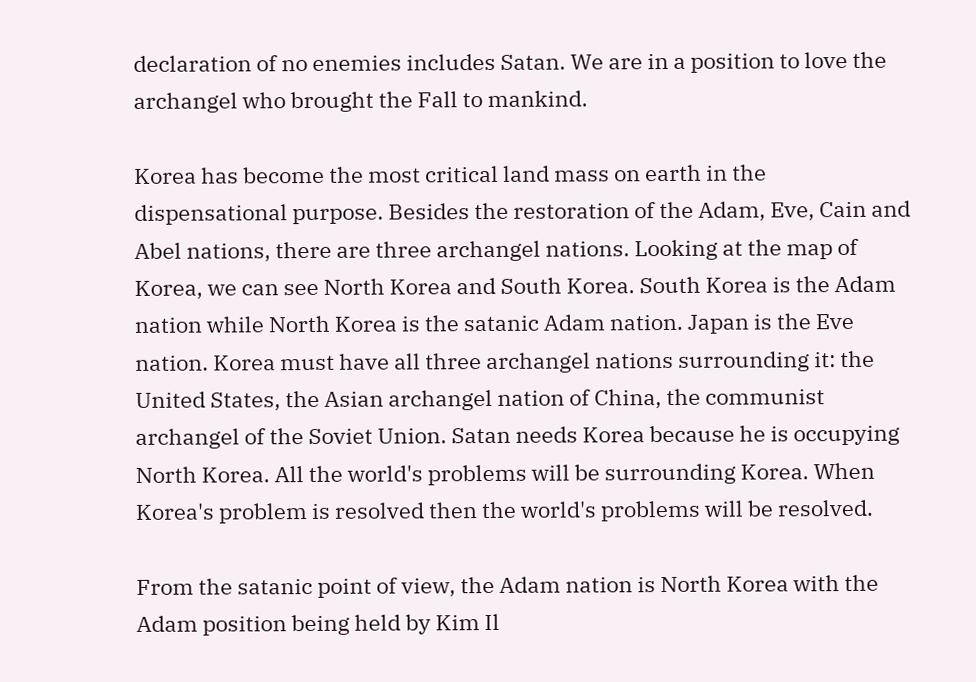declaration of no enemies includes Satan. We are in a position to love the archangel who brought the Fall to mankind.

Korea has become the most critical land mass on earth in the dispensational purpose. Besides the restoration of the Adam, Eve, Cain and Abel nations, there are three archangel nations. Looking at the map of Korea, we can see North Korea and South Korea. South Korea is the Adam nation while North Korea is the satanic Adam nation. Japan is the Eve nation. Korea must have all three archangel nations surrounding it: the United States, the Asian archangel nation of China, the communist archangel of the Soviet Union. Satan needs Korea because he is occupying North Korea. All the world's problems will be surrounding Korea. When Korea's problem is resolved then the world's problems will be resolved.

From the satanic point of view, the Adam nation is North Korea with the Adam position being held by Kim Il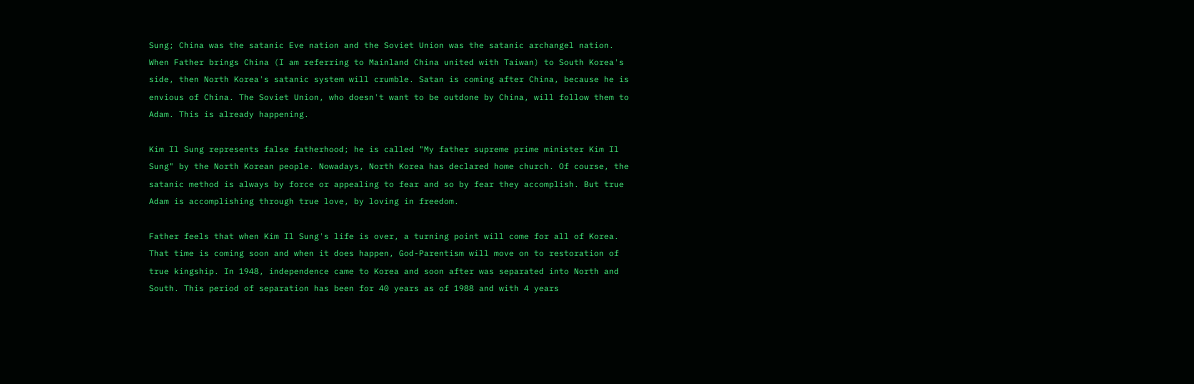Sung; China was the satanic Eve nation and the Soviet Union was the satanic archangel nation. When Father brings China (I am referring to Mainland China united with Taiwan) to South Korea's side, then North Korea's satanic system will crumble. Satan is coming after China, because he is envious of China. The Soviet Union, who doesn't want to be outdone by China, will follow them to Adam. This is already happening.

Kim Il Sung represents false fatherhood; he is called "My father supreme prime minister Kim Il Sung" by the North Korean people. Nowadays, North Korea has declared home church. Of course, the satanic method is always by force or appealing to fear and so by fear they accomplish. But true Adam is accomplishing through true love, by loving in freedom.

Father feels that when Kim Il Sung's life is over, a turning point will come for all of Korea. That time is coming soon and when it does happen, God-Parentism will move on to restoration of true kingship. In 1948, independence came to Korea and soon after was separated into North and South. This period of separation has been for 40 years as of 1988 and with 4 years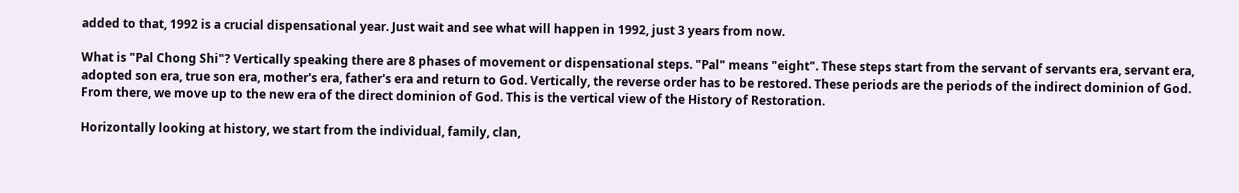added to that, 1992 is a crucial dispensational year. Just wait and see what will happen in 1992, just 3 years from now.

What is "Pal Chong Shi"? Vertically speaking there are 8 phases of movement or dispensational steps. "Pal" means "eight". These steps start from the servant of servants era, servant era, adopted son era, true son era, mother's era, father's era and return to God. Vertically, the reverse order has to be restored. These periods are the periods of the indirect dominion of God. From there, we move up to the new era of the direct dominion of God. This is the vertical view of the History of Restoration.

Horizontally looking at history, we start from the individual, family, clan,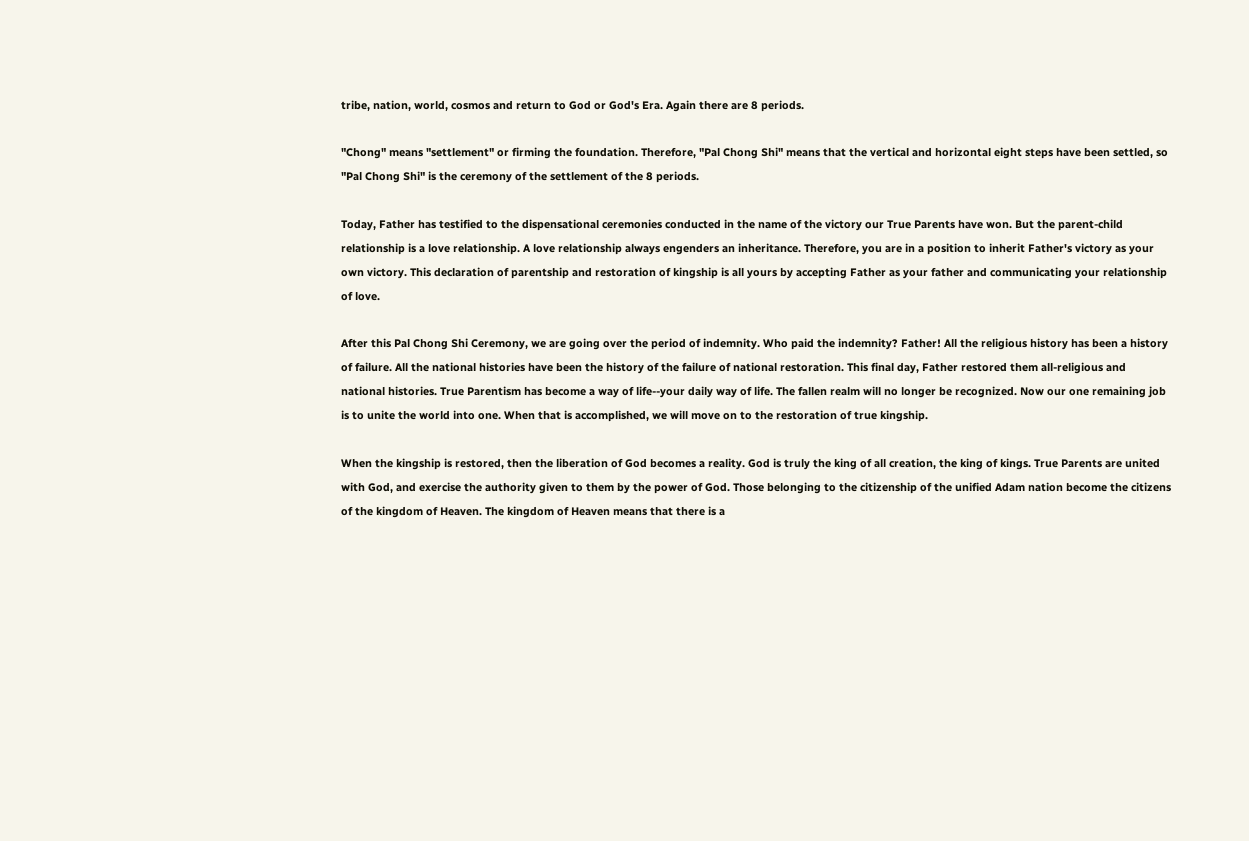tribe, nation, world, cosmos and return to God or God's Era. Again there are 8 periods.

"Chong" means "settlement" or firming the foundation. Therefore, "Pal Chong Shi" means that the vertical and horizontal eight steps have been settled, so "Pal Chong Shi" is the ceremony of the settlement of the 8 periods.

Today, Father has testified to the dispensational ceremonies conducted in the name of the victory our True Parents have won. But the parent-child relationship is a love relationship. A love relationship always engenders an inheritance. Therefore, you are in a position to inherit Father's victory as your own victory. This declaration of parentship and restoration of kingship is all yours by accepting Father as your father and communicating your relationship of love.

After this Pal Chong Shi Ceremony, we are going over the period of indemnity. Who paid the indemnity? Father! All the religious history has been a history of failure. All the national histories have been the history of the failure of national restoration. This final day, Father restored them all-religious and national histories. True Parentism has become a way of life--your daily way of life. The fallen realm will no longer be recognized. Now our one remaining job is to unite the world into one. When that is accomplished, we will move on to the restoration of true kingship.

When the kingship is restored, then the liberation of God becomes a reality. God is truly the king of all creation, the king of kings. True Parents are united with God, and exercise the authority given to them by the power of God. Those belonging to the citizenship of the unified Adam nation become the citizens of the kingdom of Heaven. The kingdom of Heaven means that there is a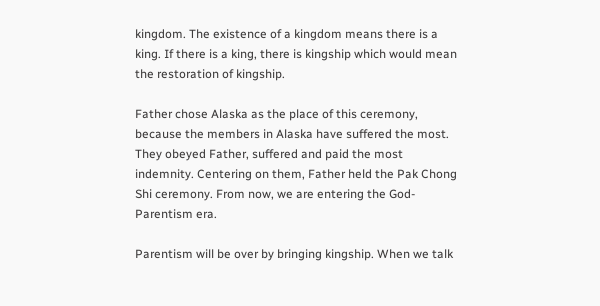kingdom. The existence of a kingdom means there is a king. If there is a king, there is kingship which would mean the restoration of kingship.

Father chose Alaska as the place of this ceremony, because the members in Alaska have suffered the most. They obeyed Father, suffered and paid the most indemnity. Centering on them, Father held the Pak Chong Shi ceremony. From now, we are entering the God-Parentism era.

Parentism will be over by bringing kingship. When we talk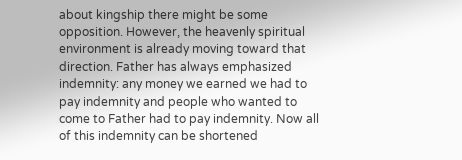about kingship there might be some opposition. However, the heavenly spiritual environment is already moving toward that direction. Father has always emphasized indemnity: any money we earned we had to pay indemnity and people who wanted to come to Father had to pay indemnity. Now all of this indemnity can be shortened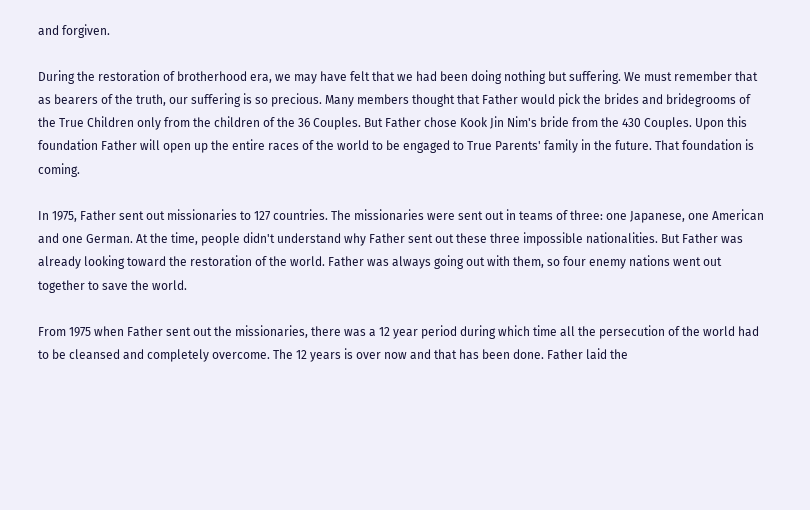and forgiven.

During the restoration of brotherhood era, we may have felt that we had been doing nothing but suffering. We must remember that as bearers of the truth, our suffering is so precious. Many members thought that Father would pick the brides and bridegrooms of the True Children only from the children of the 36 Couples. But Father chose Kook Jin Nim's bride from the 430 Couples. Upon this foundation Father will open up the entire races of the world to be engaged to True Parents' family in the future. That foundation is coming.

In 1975, Father sent out missionaries to 127 countries. The missionaries were sent out in teams of three: one Japanese, one American and one German. At the time, people didn't understand why Father sent out these three impossible nationalities. But Father was already looking toward the restoration of the world. Father was always going out with them, so four enemy nations went out together to save the world.

From 1975 when Father sent out the missionaries, there was a 12 year period during which time all the persecution of the world had to be cleansed and completely overcome. The 12 years is over now and that has been done. Father laid the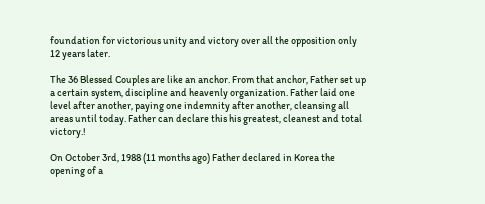foundation for victorious unity and victory over all the opposition only 12 years later.

The 36 Blessed Couples are like an anchor. From that anchor, Father set up a certain system, discipline and heavenly organization. Father laid one level after another, paying one indemnity after another, cleansing all areas until today. Father can declare this his greatest, cleanest and total victory.!

On October 3rd, 1988 (11 months ago) Father declared in Korea the opening of a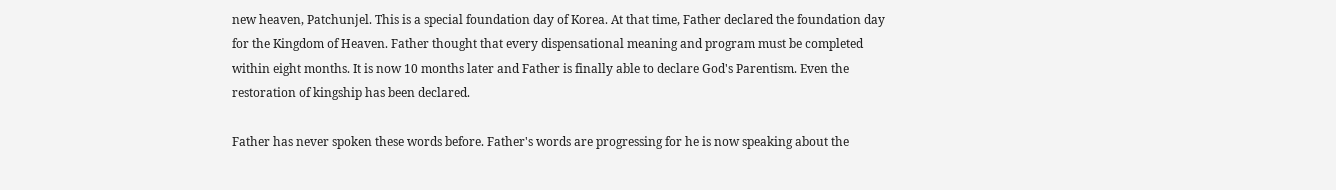new heaven, Patchunjel. This is a special foundation day of Korea. At that time, Father declared the foundation day for the Kingdom of Heaven. Father thought that every dispensational meaning and program must be completed within eight months. It is now 10 months later and Father is finally able to declare God's Parentism. Even the restoration of kingship has been declared.

Father has never spoken these words before. Father's words are progressing for he is now speaking about the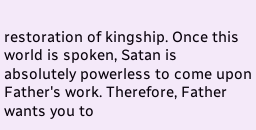restoration of kingship. Once this world is spoken, Satan is absolutely powerless to come upon Father's work. Therefore, Father wants you to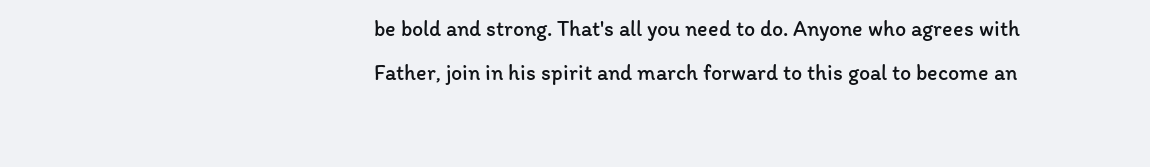be bold and strong. That's all you need to do. Anyone who agrees with Father, join in his spirit and march forward to this goal to become an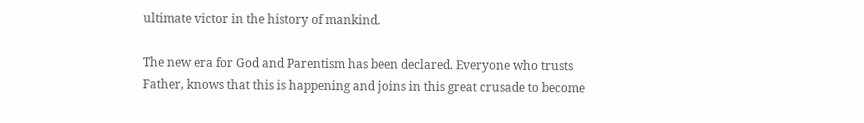ultimate victor in the history of mankind.

The new era for God and Parentism has been declared. Everyone who trusts Father, knows that this is happening and joins in this great crusade to become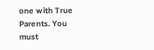one with True Parents. You must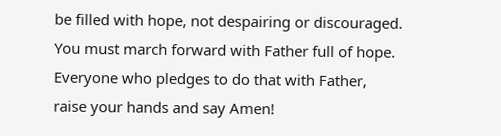be filled with hope, not despairing or discouraged. You must march forward with Father full of hope. Everyone who pledges to do that with Father, raise your hands and say Amen!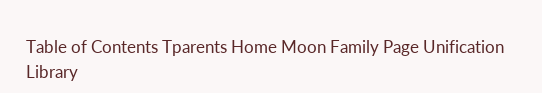Table of Contents Tparents Home Moon Family Page Unification Library